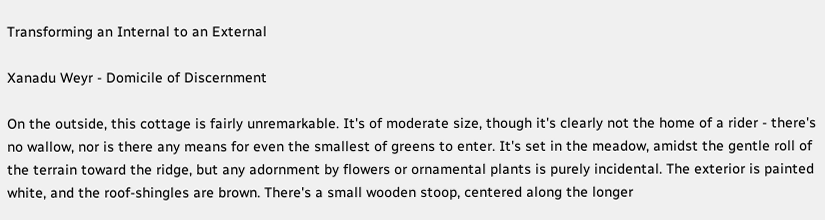Transforming an Internal to an External

Xanadu Weyr - Domicile of Discernment

On the outside, this cottage is fairly unremarkable. It's of moderate size, though it's clearly not the home of a rider - there's no wallow, nor is there any means for even the smallest of greens to enter. It's set in the meadow, amidst the gentle roll of the terrain toward the ridge, but any adornment by flowers or ornamental plants is purely incidental. The exterior is painted white, and the roof-shingles are brown. There's a small wooden stoop, centered along the longer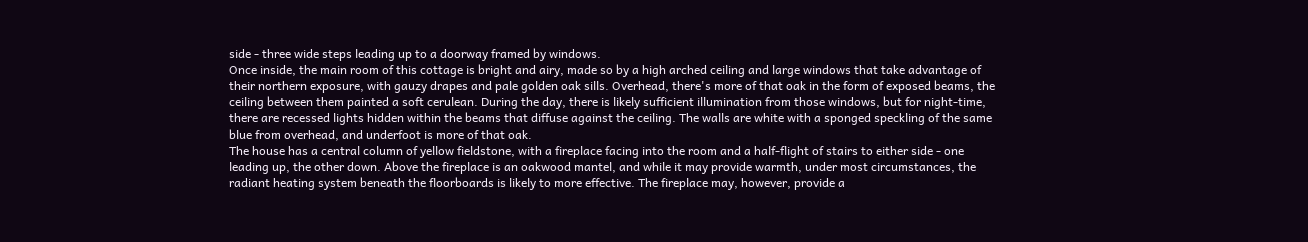side - three wide steps leading up to a doorway framed by windows.
Once inside, the main room of this cottage is bright and airy, made so by a high arched ceiling and large windows that take advantage of their northern exposure, with gauzy drapes and pale golden oak sills. Overhead, there's more of that oak in the form of exposed beams, the ceiling between them painted a soft cerulean. During the day, there is likely sufficient illumination from those windows, but for night-time, there are recessed lights hidden within the beams that diffuse against the ceiling. The walls are white with a sponged speckling of the same blue from overhead, and underfoot is more of that oak.
The house has a central column of yellow fieldstone, with a fireplace facing into the room and a half-flight of stairs to either side - one leading up, the other down. Above the fireplace is an oakwood mantel, and while it may provide warmth, under most circumstances, the radiant heating system beneath the floorboards is likely to more effective. The fireplace may, however, provide a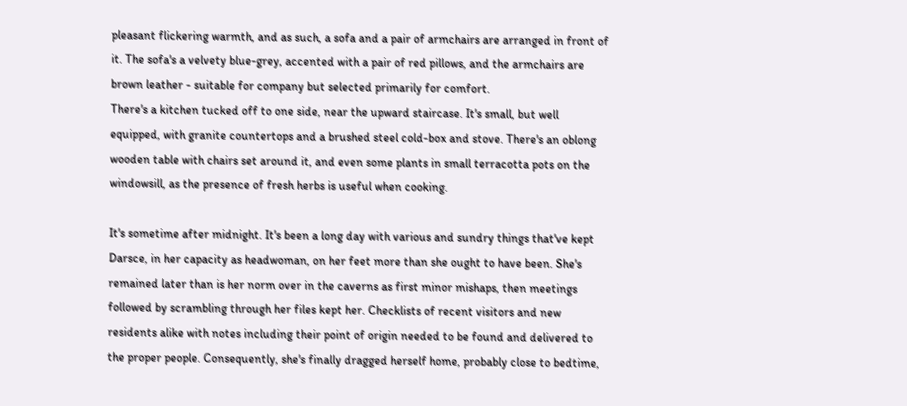pleasant flickering warmth, and as such, a sofa and a pair of armchairs are arranged in front of it. The sofa's a velvety blue-grey, accented with a pair of red pillows, and the armchairs are brown leather - suitable for company but selected primarily for comfort.
There's a kitchen tucked off to one side, near the upward staircase. It's small, but well equipped, with granite countertops and a brushed steel cold-box and stove. There's an oblong wooden table with chairs set around it, and even some plants in small terracotta pots on the windowsill, as the presence of fresh herbs is useful when cooking.

It's sometime after midnight. It's been a long day with various and sundry things that've kept Darsce, in her capacity as headwoman, on her feet more than she ought to have been. She's remained later than is her norm over in the caverns as first minor mishaps, then meetings followed by scrambling through her files kept her. Checklists of recent visitors and new residents alike with notes including their point of origin needed to be found and delivered to the proper people. Consequently, she's finally dragged herself home, probably close to bedtime,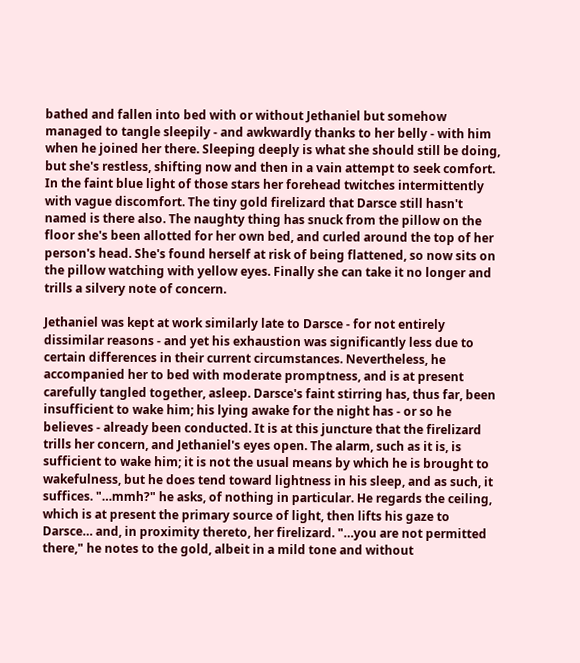bathed and fallen into bed with or without Jethaniel but somehow managed to tangle sleepily - and awkwardly thanks to her belly - with him when he joined her there. Sleeping deeply is what she should still be doing, but she's restless, shifting now and then in a vain attempt to seek comfort. In the faint blue light of those stars her forehead twitches intermittently with vague discomfort. The tiny gold firelizard that Darsce still hasn't named is there also. The naughty thing has snuck from the pillow on the floor she's been allotted for her own bed, and curled around the top of her person's head. She's found herself at risk of being flattened, so now sits on the pillow watching with yellow eyes. Finally she can take it no longer and trills a silvery note of concern.

Jethaniel was kept at work similarly late to Darsce - for not entirely dissimilar reasons - and yet his exhaustion was significantly less due to certain differences in their current circumstances. Nevertheless, he accompanied her to bed with moderate promptness, and is at present carefully tangled together, asleep. Darsce's faint stirring has, thus far, been insufficient to wake him; his lying awake for the night has - or so he believes - already been conducted. It is at this juncture that the firelizard trills her concern, and Jethaniel's eyes open. The alarm, such as it is, is sufficient to wake him; it is not the usual means by which he is brought to wakefulness, but he does tend toward lightness in his sleep, and as such, it suffices. "…mmh?" he asks, of nothing in particular. He regards the ceiling, which is at present the primary source of light, then lifts his gaze to Darsce… and, in proximity thereto, her firelizard. "…you are not permitted there," he notes to the gold, albeit in a mild tone and without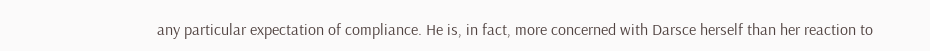any particular expectation of compliance. He is, in fact, more concerned with Darsce herself than her reaction to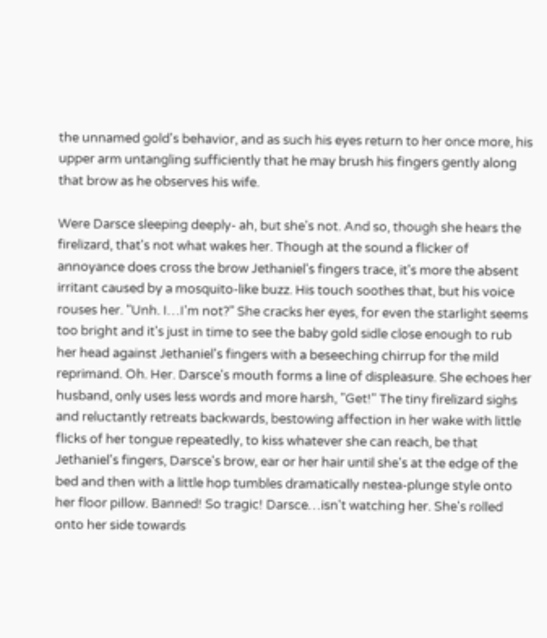the unnamed gold's behavior, and as such his eyes return to her once more, his upper arm untangling sufficiently that he may brush his fingers gently along that brow as he observes his wife.

Were Darsce sleeping deeply- ah, but she's not. And so, though she hears the firelizard, that's not what wakes her. Though at the sound a flicker of annoyance does cross the brow Jethaniel's fingers trace, it's more the absent irritant caused by a mosquito-like buzz. His touch soothes that, but his voice rouses her. "Unh. I…I'm not?" She cracks her eyes, for even the starlight seems too bright and it's just in time to see the baby gold sidle close enough to rub her head against Jethaniel's fingers with a beseeching chirrup for the mild reprimand. Oh. Her. Darsce's mouth forms a line of displeasure. She echoes her husband, only uses less words and more harsh, "Get!" The tiny firelizard sighs and reluctantly retreats backwards, bestowing affection in her wake with little flicks of her tongue repeatedly, to kiss whatever she can reach, be that Jethaniel's fingers, Darsce's brow, ear or her hair until she's at the edge of the bed and then with a little hop tumbles dramatically nestea-plunge style onto her floor pillow. Banned! So tragic! Darsce…isn't watching her. She's rolled onto her side towards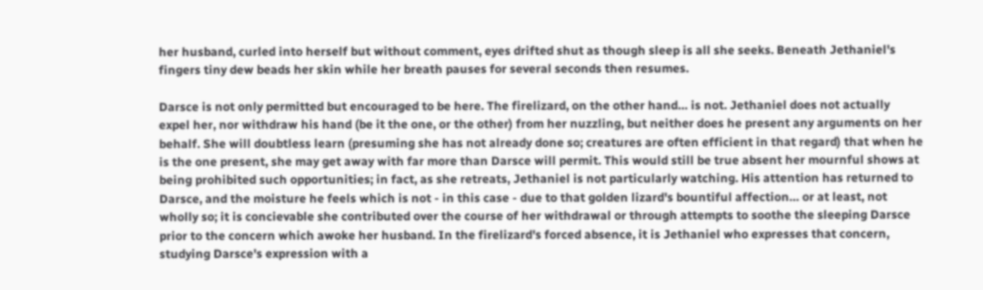her husband, curled into herself but without comment, eyes drifted shut as though sleep is all she seeks. Beneath Jethaniel's fingers tiny dew beads her skin while her breath pauses for several seconds then resumes.

Darsce is not only permitted but encouraged to be here. The firelizard, on the other hand… is not. Jethaniel does not actually expel her, nor withdraw his hand (be it the one, or the other) from her nuzzling, but neither does he present any arguments on her behalf. She will doubtless learn (presuming she has not already done so; creatures are often efficient in that regard) that when he is the one present, she may get away with far more than Darsce will permit. This would still be true absent her mournful shows at being prohibited such opportunities; in fact, as she retreats, Jethaniel is not particularly watching. His attention has returned to Darsce, and the moisture he feels which is not - in this case - due to that golden lizard's bountiful affection… or at least, not wholly so; it is concievable she contributed over the course of her withdrawal or through attempts to soothe the sleeping Darsce prior to the concern which awoke her husband. In the firelizard's forced absence, it is Jethaniel who expresses that concern, studying Darsce's expression with a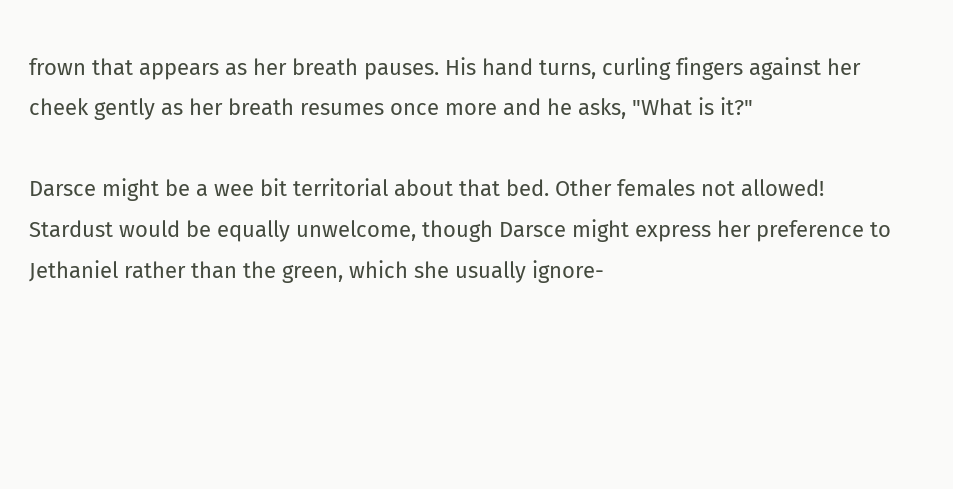frown that appears as her breath pauses. His hand turns, curling fingers against her cheek gently as her breath resumes once more and he asks, "What is it?"

Darsce might be a wee bit territorial about that bed. Other females not allowed! Stardust would be equally unwelcome, though Darsce might express her preference to Jethaniel rather than the green, which she usually ignore-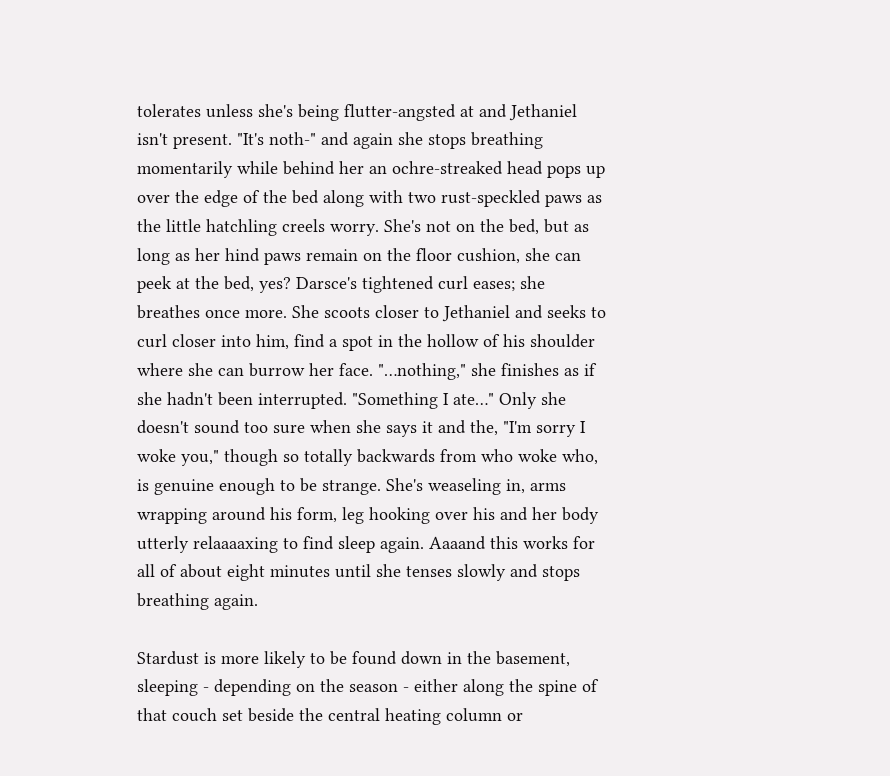tolerates unless she's being flutter-angsted at and Jethaniel isn't present. "It's noth-" and again she stops breathing momentarily while behind her an ochre-streaked head pops up over the edge of the bed along with two rust-speckled paws as the little hatchling creels worry. She's not on the bed, but as long as her hind paws remain on the floor cushion, she can peek at the bed, yes? Darsce's tightened curl eases; she breathes once more. She scoots closer to Jethaniel and seeks to curl closer into him, find a spot in the hollow of his shoulder where she can burrow her face. "…nothing," she finishes as if she hadn't been interrupted. "Something I ate…" Only she doesn't sound too sure when she says it and the, "I'm sorry I woke you," though so totally backwards from who woke who, is genuine enough to be strange. She's weaseling in, arms wrapping around his form, leg hooking over his and her body utterly relaaaaxing to find sleep again. Aaaand this works for all of about eight minutes until she tenses slowly and stops breathing again.

Stardust is more likely to be found down in the basement, sleeping - depending on the season - either along the spine of that couch set beside the central heating column or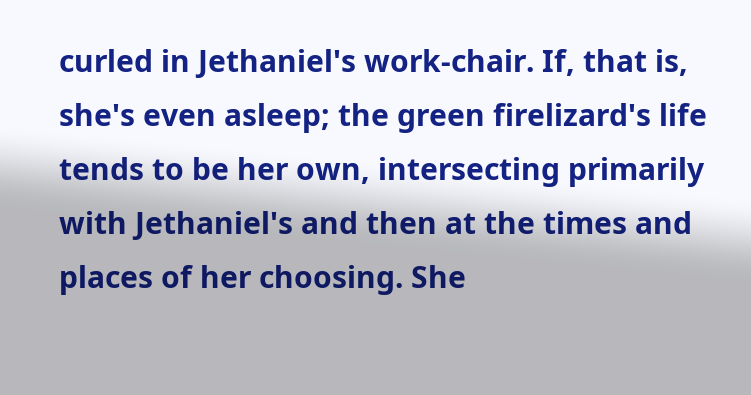curled in Jethaniel's work-chair. If, that is, she's even asleep; the green firelizard's life tends to be her own, intersecting primarily with Jethaniel's and then at the times and places of her choosing. She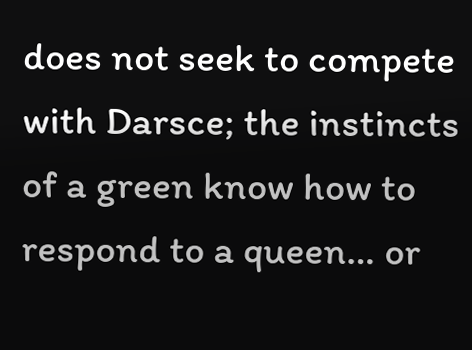does not seek to compete with Darsce; the instincts of a green know how to respond to a queen… or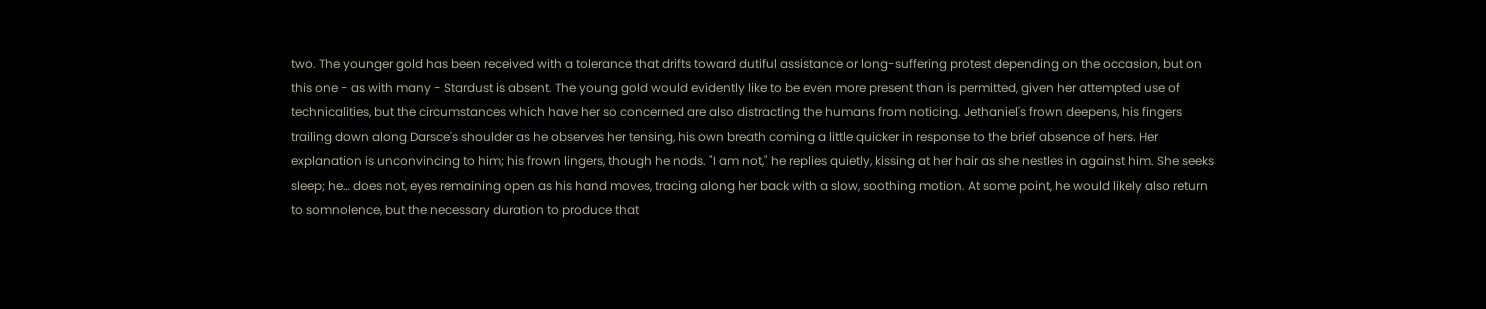two. The younger gold has been received with a tolerance that drifts toward dutiful assistance or long-suffering protest depending on the occasion, but on this one - as with many - Stardust is absent. The young gold would evidently like to be even more present than is permitted, given her attempted use of technicalities, but the circumstances which have her so concerned are also distracting the humans from noticing. Jethaniel's frown deepens, his fingers trailing down along Darsce's shoulder as he observes her tensing, his own breath coming a little quicker in response to the brief absence of hers. Her explanation is unconvincing to him; his frown lingers, though he nods. "I am not," he replies quietly, kissing at her hair as she nestles in against him. She seeks sleep; he… does not, eyes remaining open as his hand moves, tracing along her back with a slow, soothing motion. At some point, he would likely also return to somnolence, but the necessary duration to produce that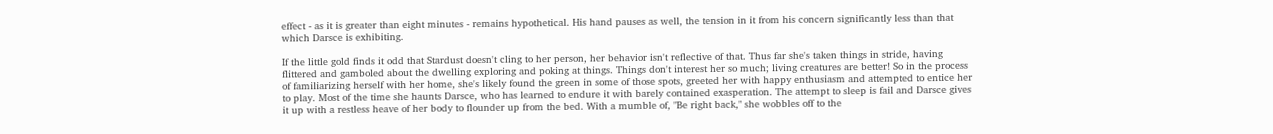effect - as it is greater than eight minutes - remains hypothetical. His hand pauses as well, the tension in it from his concern significantly less than that which Darsce is exhibiting.

If the little gold finds it odd that Stardust doesn't cling to her person, her behavior isn't reflective of that. Thus far she's taken things in stride, having flittered and gamboled about the dwelling exploring and poking at things. Things don't interest her so much; living creatures are better! So in the process of familiarizing herself with her home, she's likely found the green in some of those spots, greeted her with happy enthusiasm and attempted to entice her to play. Most of the time she haunts Darsce, who has learned to endure it with barely contained exasperation. The attempt to sleep is fail and Darsce gives it up with a restless heave of her body to flounder up from the bed. With a mumble of, "Be right back," she wobbles off to the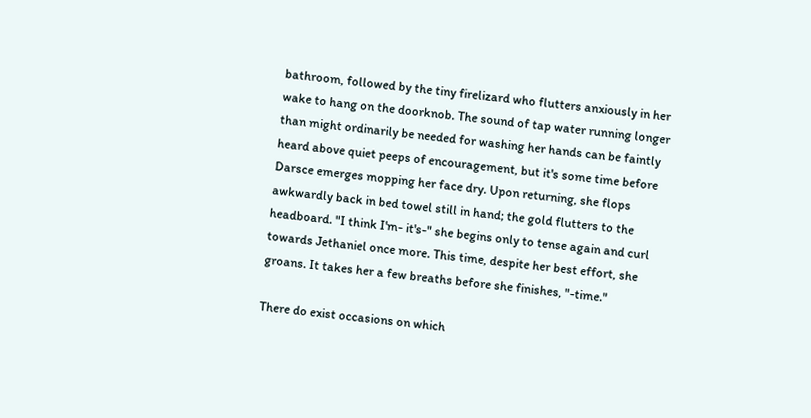bathroom, followed by the tiny firelizard who flutters anxiously in her wake to hang on the doorknob. The sound of tap water running longer than might ordinarily be needed for washing her hands can be faintly heard above quiet peeps of encouragement, but it's some time before Darsce emerges mopping her face dry. Upon returning, she flops awkwardly back in bed towel still in hand; the gold flutters to the headboard. "I think I'm- it's-" she begins only to tense again and curl towards Jethaniel once more. This time, despite her best effort, she groans. It takes her a few breaths before she finishes, "-time."

There do exist occasions on which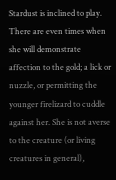Stardust is inclined to play. There are even times when she will demonstrate affection to the gold; a lick or nuzzle, or permitting the younger firelizard to cuddle against her. She is not averse to the creature (or living creatures in general),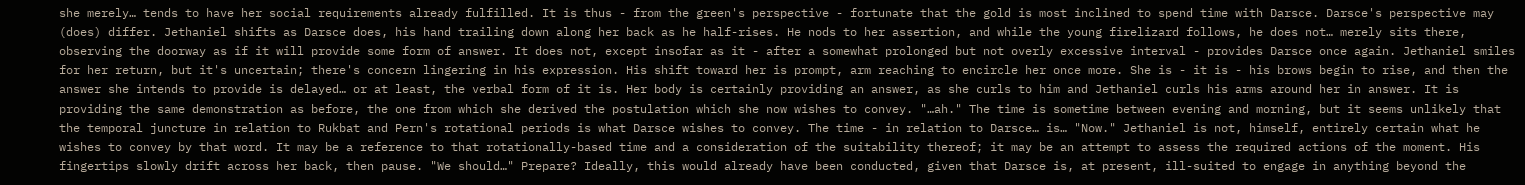she merely… tends to have her social requirements already fulfilled. It is thus - from the green's perspective - fortunate that the gold is most inclined to spend time with Darsce. Darsce's perspective may (does) differ. Jethaniel shifts as Darsce does, his hand trailing down along her back as he half-rises. He nods to her assertion, and while the young firelizard follows, he does not… merely sits there, observing the doorway as if it will provide some form of answer. It does not, except insofar as it - after a somewhat prolonged but not overly excessive interval - provides Darsce once again. Jethaniel smiles for her return, but it's uncertain; there's concern lingering in his expression. His shift toward her is prompt, arm reaching to encircle her once more. She is - it is - his brows begin to rise, and then the answer she intends to provide is delayed… or at least, the verbal form of it is. Her body is certainly providing an answer, as she curls to him and Jethaniel curls his arms around her in answer. It is providing the same demonstration as before, the one from which she derived the postulation which she now wishes to convey. "…ah." The time is sometime between evening and morning, but it seems unlikely that the temporal juncture in relation to Rukbat and Pern's rotational periods is what Darsce wishes to convey. The time - in relation to Darsce… is… "Now." Jethaniel is not, himself, entirely certain what he wishes to convey by that word. It may be a reference to that rotationally-based time and a consideration of the suitability thereof; it may be an attempt to assess the required actions of the moment. His fingertips slowly drift across her back, then pause. "We should…" Prepare? Ideally, this would already have been conducted, given that Darsce is, at present, ill-suited to engage in anything beyond the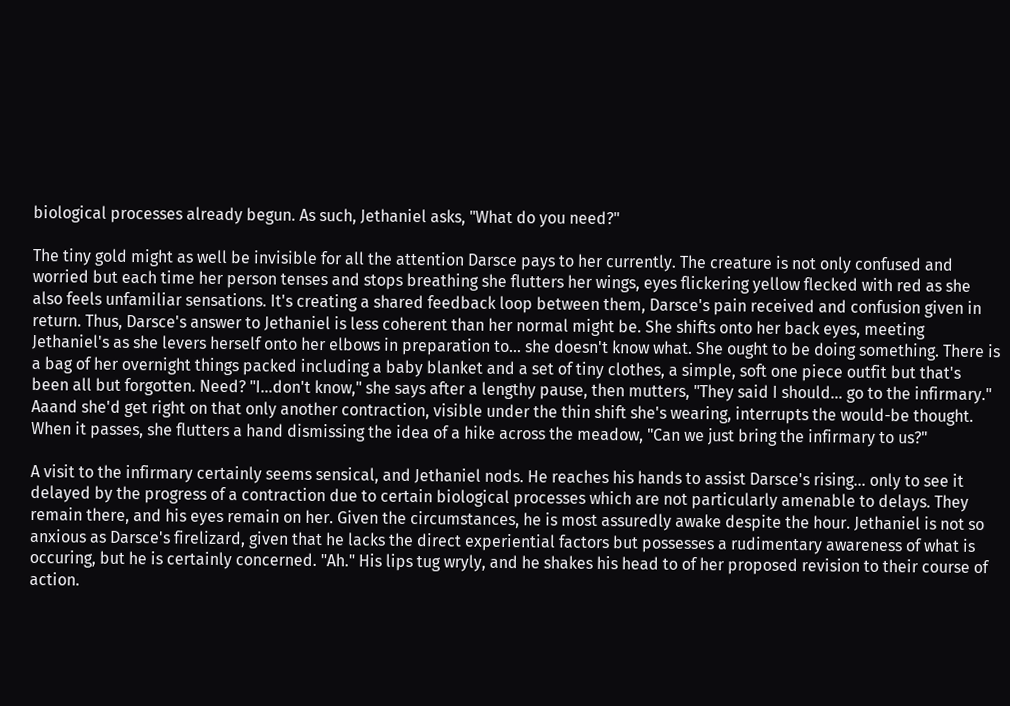biological processes already begun. As such, Jethaniel asks, "What do you need?"

The tiny gold might as well be invisible for all the attention Darsce pays to her currently. The creature is not only confused and worried but each time her person tenses and stops breathing she flutters her wings, eyes flickering yellow flecked with red as she also feels unfamiliar sensations. It's creating a shared feedback loop between them, Darsce's pain received and confusion given in return. Thus, Darsce's answer to Jethaniel is less coherent than her normal might be. She shifts onto her back eyes, meeting Jethaniel's as she levers herself onto her elbows in preparation to… she doesn't know what. She ought to be doing something. There is a bag of her overnight things packed including a baby blanket and a set of tiny clothes, a simple, soft one piece outfit but that's been all but forgotten. Need? "I…don't know," she says after a lengthy pause, then mutters, "They said I should… go to the infirmary." Aaand she'd get right on that only another contraction, visible under the thin shift she's wearing, interrupts the would-be thought. When it passes, she flutters a hand dismissing the idea of a hike across the meadow, "Can we just bring the infirmary to us?"

A visit to the infirmary certainly seems sensical, and Jethaniel nods. He reaches his hands to assist Darsce's rising… only to see it delayed by the progress of a contraction due to certain biological processes which are not particularly amenable to delays. They remain there, and his eyes remain on her. Given the circumstances, he is most assuredly awake despite the hour. Jethaniel is not so anxious as Darsce's firelizard, given that he lacks the direct experiential factors but possesses a rudimentary awareness of what is occuring, but he is certainly concerned. "Ah." His lips tug wryly, and he shakes his head to of her proposed revision to their course of action.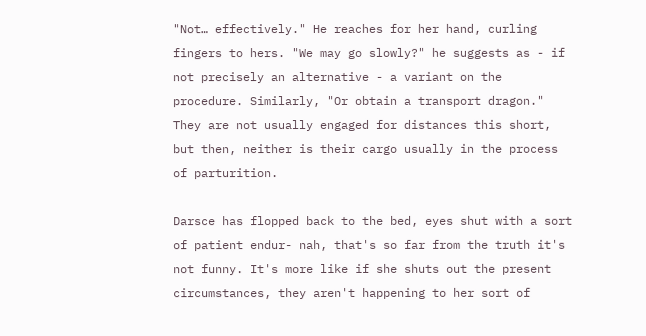"Not… effectively." He reaches for her hand, curling fingers to hers. "We may go slowly?" he suggests as - if not precisely an alternative - a variant on the procedure. Similarly, "Or obtain a transport dragon." They are not usually engaged for distances this short, but then, neither is their cargo usually in the process of parturition.

Darsce has flopped back to the bed, eyes shut with a sort of patient endur- nah, that's so far from the truth it's not funny. It's more like if she shuts out the present circumstances, they aren't happening to her sort of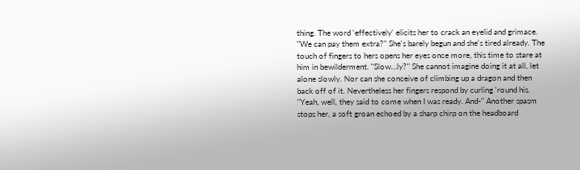thing. The word 'effectively' elicits her to crack an eyelid and grimace. "We can pay them extra?" She's barely begun and she's tired already. The touch of fingers to hers opens her eyes once more, this time to stare at him in bewilderment. "Slow…ly?" She cannot imagine doing it at all, let alone slowly. Nor can she conceive of climbing up a dragon and then back off of it. Nevertheless her fingers respond by curling 'round his. "Yeah, well, they said to come when I was ready. And-" Another spasm stops her, a soft groan echoed by a sharp chirp on the headboard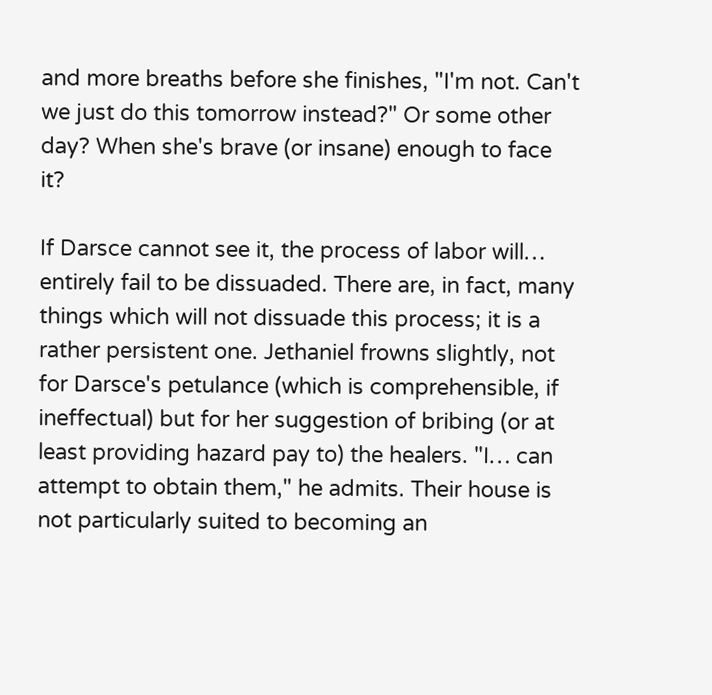and more breaths before she finishes, "I'm not. Can't we just do this tomorrow instead?" Or some other day? When she's brave (or insane) enough to face it?

If Darsce cannot see it, the process of labor will… entirely fail to be dissuaded. There are, in fact, many things which will not dissuade this process; it is a rather persistent one. Jethaniel frowns slightly, not for Darsce's petulance (which is comprehensible, if ineffectual) but for her suggestion of bribing (or at least providing hazard pay to) the healers. "I… can attempt to obtain them," he admits. Their house is not particularly suited to becoming an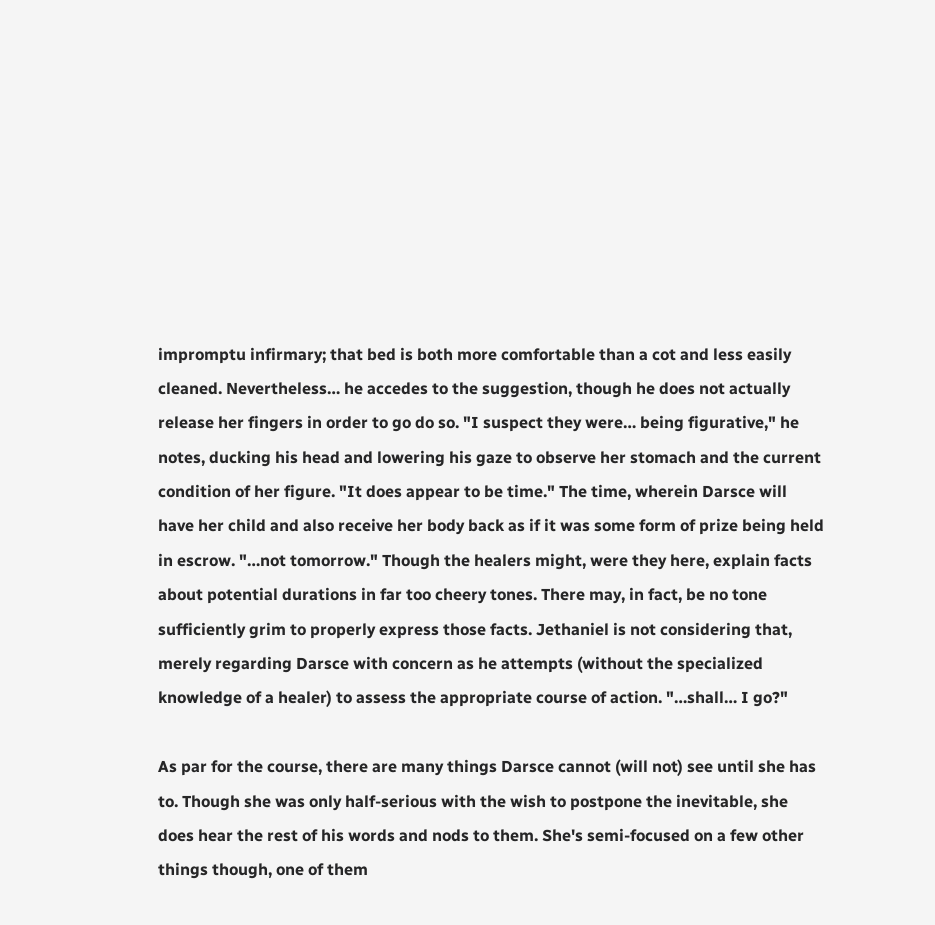impromptu infirmary; that bed is both more comfortable than a cot and less easily cleaned. Nevertheless… he accedes to the suggestion, though he does not actually release her fingers in order to go do so. "I suspect they were… being figurative," he notes, ducking his head and lowering his gaze to observe her stomach and the current condition of her figure. "It does appear to be time." The time, wherein Darsce will have her child and also receive her body back as if it was some form of prize being held in escrow. "…not tomorrow." Though the healers might, were they here, explain facts about potential durations in far too cheery tones. There may, in fact, be no tone sufficiently grim to properly express those facts. Jethaniel is not considering that, merely regarding Darsce with concern as he attempts (without the specialized knowledge of a healer) to assess the appropriate course of action. "…shall… I go?"

As par for the course, there are many things Darsce cannot (will not) see until she has to. Though she was only half-serious with the wish to postpone the inevitable, she does hear the rest of his words and nods to them. She's semi-focused on a few other things though, one of them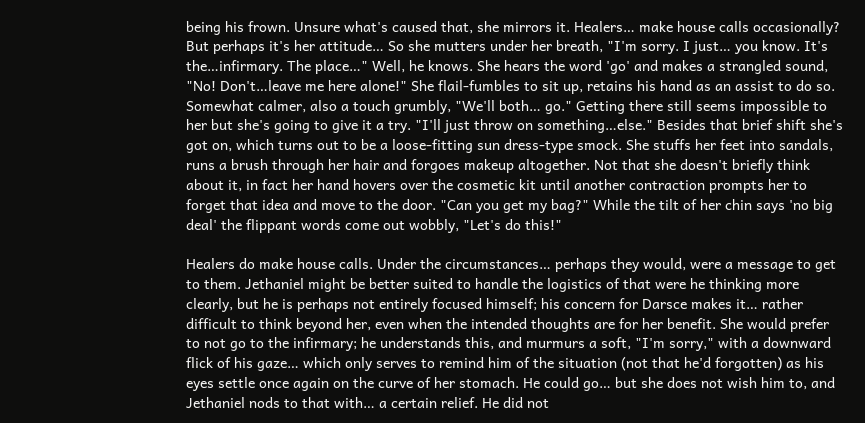being his frown. Unsure what's caused that, she mirrors it. Healers… make house calls occasionally? But perhaps it's her attitude… So she mutters under her breath, "I'm sorry. I just… you know. It's the…infirmary. The place…" Well, he knows. She hears the word 'go' and makes a strangled sound, "No! Don't…leave me here alone!" She flail-fumbles to sit up, retains his hand as an assist to do so. Somewhat calmer, also a touch grumbly, "We'll both… go." Getting there still seems impossible to her but she's going to give it a try. "I'll just throw on something…else." Besides that brief shift she's got on, which turns out to be a loose-fitting sun dress-type smock. She stuffs her feet into sandals, runs a brush through her hair and forgoes makeup altogether. Not that she doesn't briefly think about it, in fact her hand hovers over the cosmetic kit until another contraction prompts her to forget that idea and move to the door. "Can you get my bag?" While the tilt of her chin says 'no big deal' the flippant words come out wobbly, "Let's do this!"

Healers do make house calls. Under the circumstances… perhaps they would, were a message to get to them. Jethaniel might be better suited to handle the logistics of that were he thinking more clearly, but he is perhaps not entirely focused himself; his concern for Darsce makes it… rather difficult to think beyond her, even when the intended thoughts are for her benefit. She would prefer to not go to the infirmary; he understands this, and murmurs a soft, "I'm sorry," with a downward flick of his gaze… which only serves to remind him of the situation (not that he'd forgotten) as his eyes settle once again on the curve of her stomach. He could go… but she does not wish him to, and Jethaniel nods to that with… a certain relief. He did not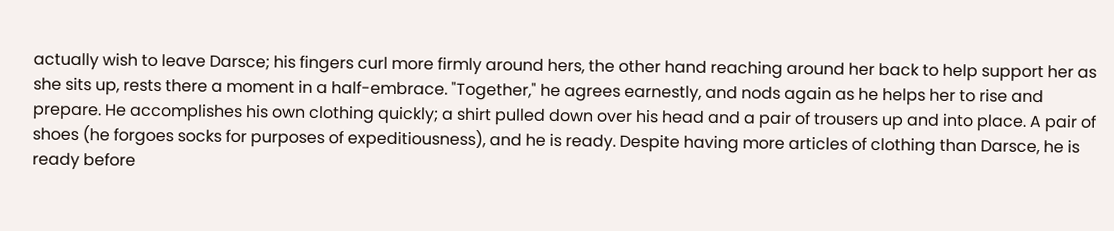actually wish to leave Darsce; his fingers curl more firmly around hers, the other hand reaching around her back to help support her as she sits up, rests there a moment in a half-embrace. "Together," he agrees earnestly, and nods again as he helps her to rise and prepare. He accomplishes his own clothing quickly; a shirt pulled down over his head and a pair of trousers up and into place. A pair of shoes (he forgoes socks for purposes of expeditiousness), and he is ready. Despite having more articles of clothing than Darsce, he is ready before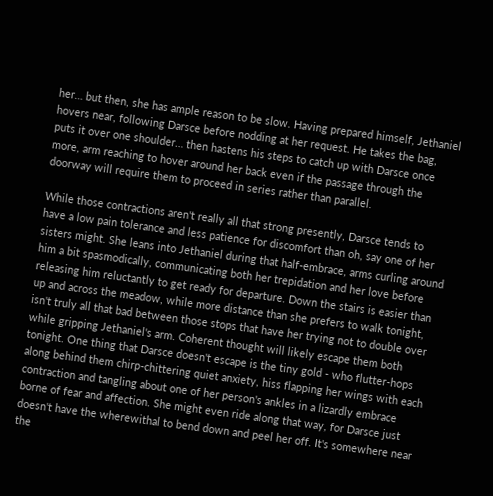her… but then, she has ample reason to be slow. Having prepared himself, Jethaniel hovers near, following Darsce before nodding at her request. He takes the bag, puts it over one shoulder… then hastens his steps to catch up with Darsce once more, arm reaching to hover around her back even if the passage through the doorway will require them to proceed in series rather than parallel.

While those contractions aren't really all that strong presently, Darsce tends to have a low pain tolerance and less patience for discomfort than oh, say one of her sisters might. She leans into Jethaniel during that half-embrace, arms curling around him a bit spasmodically, communicating both her trepidation and her love before releasing him reluctantly to get ready for departure. Down the stairs is easier than up and across the meadow, while more distance than she prefers to walk tonight, isn't truly all that bad between those stops that have her trying not to double over while gripping Jethaniel's arm. Coherent thought will likely escape them both tonight. One thing that Darsce doesn't escape is the tiny gold - who flutter-hops along behind them chirp-chittering quiet anxiety, hiss flapping her wings with each contraction and tangling about one of her person's ankles in a lizardly embrace borne of fear and affection. She might even ride along that way, for Darsce just doesn't have the wherewithal to bend down and peel her off. It's somewhere near the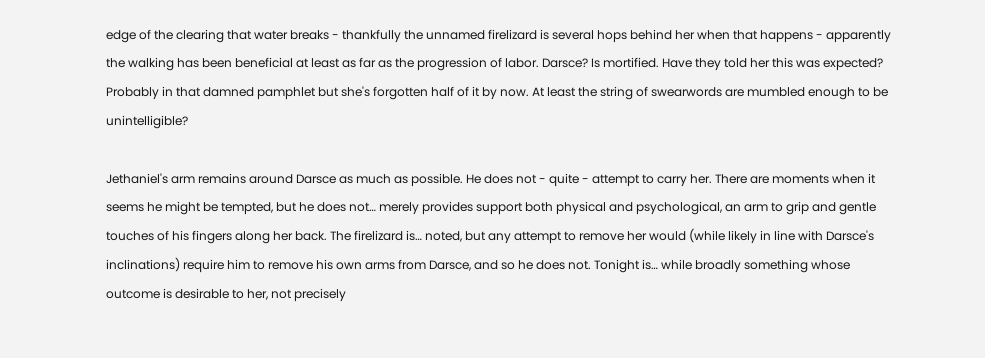edge of the clearing that water breaks - thankfully the unnamed firelizard is several hops behind her when that happens - apparently the walking has been beneficial at least as far as the progression of labor. Darsce? Is mortified. Have they told her this was expected? Probably in that damned pamphlet but she's forgotten half of it by now. At least the string of swearwords are mumbled enough to be unintelligible?

Jethaniel's arm remains around Darsce as much as possible. He does not - quite - attempt to carry her. There are moments when it seems he might be tempted, but he does not… merely provides support both physical and psychological, an arm to grip and gentle touches of his fingers along her back. The firelizard is… noted, but any attempt to remove her would (while likely in line with Darsce's inclinations) require him to remove his own arms from Darsce, and so he does not. Tonight is… while broadly something whose outcome is desirable to her, not precisely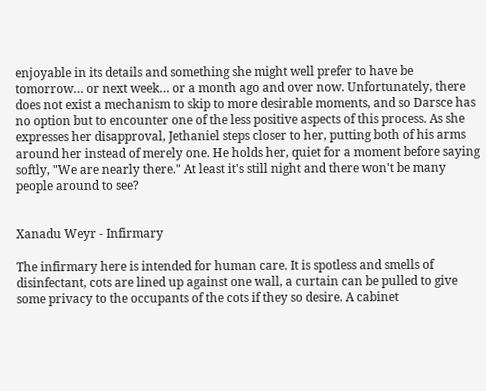enjoyable in its details and something she might well prefer to have be tomorrow… or next week… or a month ago and over now. Unfortunately, there does not exist a mechanism to skip to more desirable moments, and so Darsce has no option but to encounter one of the less positive aspects of this process. As she expresses her disapproval, Jethaniel steps closer to her, putting both of his arms around her instead of merely one. He holds her, quiet for a moment before saying softly, "We are nearly there." At least it's still night and there won't be many people around to see?


Xanadu Weyr - Infirmary

The infirmary here is intended for human care. It is spotless and smells of disinfectant, cots are lined up against one wall, a curtain can be pulled to give some privacy to the occupants of the cots if they so desire. A cabinet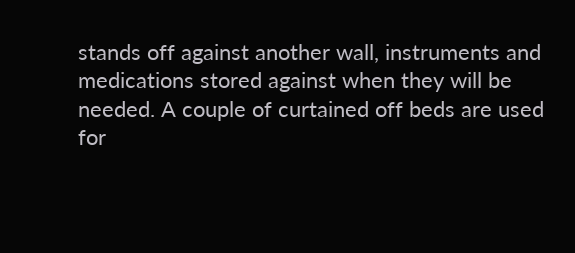stands off against another wall, instruments and medications stored against when they will be needed. A couple of curtained off beds are used for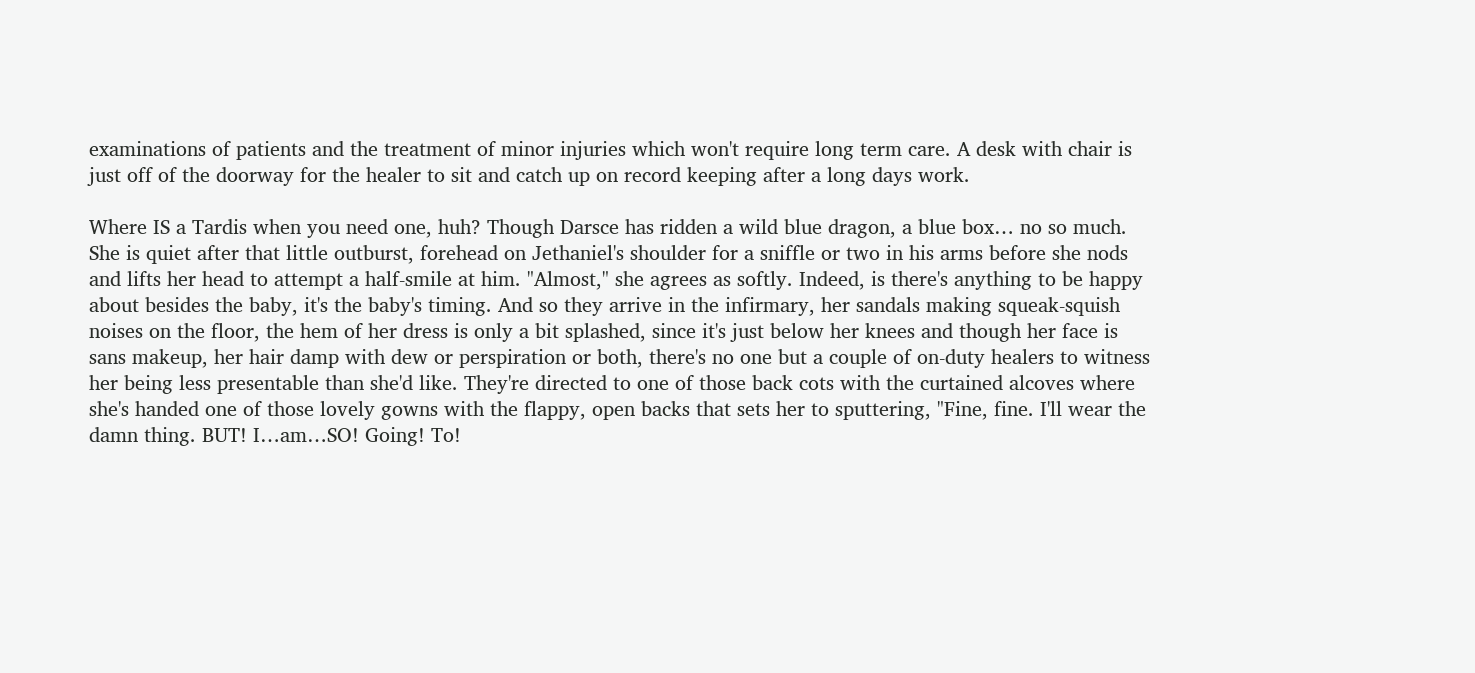examinations of patients and the treatment of minor injuries which won't require long term care. A desk with chair is just off of the doorway for the healer to sit and catch up on record keeping after a long days work.

Where IS a Tardis when you need one, huh? Though Darsce has ridden a wild blue dragon, a blue box… no so much. She is quiet after that little outburst, forehead on Jethaniel's shoulder for a sniffle or two in his arms before she nods and lifts her head to attempt a half-smile at him. "Almost," she agrees as softly. Indeed, is there's anything to be happy about besides the baby, it's the baby's timing. And so they arrive in the infirmary, her sandals making squeak-squish noises on the floor, the hem of her dress is only a bit splashed, since it's just below her knees and though her face is sans makeup, her hair damp with dew or perspiration or both, there's no one but a couple of on-duty healers to witness her being less presentable than she'd like. They're directed to one of those back cots with the curtained alcoves where she's handed one of those lovely gowns with the flappy, open backs that sets her to sputtering, "Fine, fine. I'll wear the damn thing. BUT! I…am…SO! Going! To!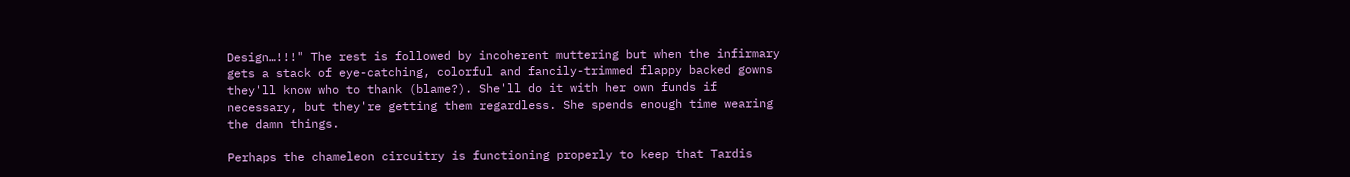Design…!!!" The rest is followed by incoherent muttering but when the infirmary gets a stack of eye-catching, colorful and fancily-trimmed flappy backed gowns they'll know who to thank (blame?). She'll do it with her own funds if necessary, but they're getting them regardless. She spends enough time wearing the damn things.

Perhaps the chameleon circuitry is functioning properly to keep that Tardis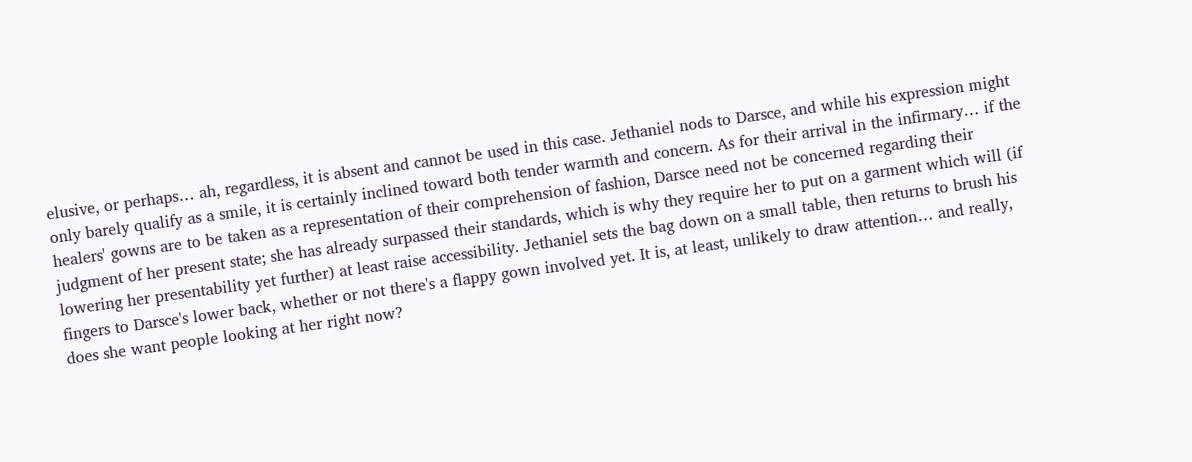elusive, or perhaps… ah, regardless, it is absent and cannot be used in this case. Jethaniel nods to Darsce, and while his expression might only barely qualify as a smile, it is certainly inclined toward both tender warmth and concern. As for their arrival in the infirmary… if the healers' gowns are to be taken as a representation of their comprehension of fashion, Darsce need not be concerned regarding their judgment of her present state; she has already surpassed their standards, which is why they require her to put on a garment which will (if lowering her presentability yet further) at least raise accessibility. Jethaniel sets the bag down on a small table, then returns to brush his fingers to Darsce's lower back, whether or not there's a flappy gown involved yet. It is, at least, unlikely to draw attention… and really, does she want people looking at her right now?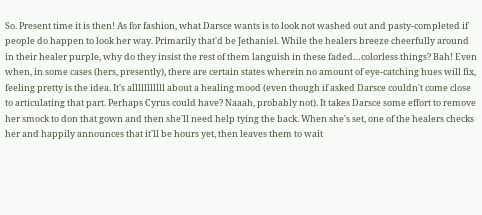So. Present time it is then! As for fashion, what Darsce wants is to look not washed out and pasty-completed if people do happen to look her way. Primarily that'd be Jethaniel. While the healers breeze cheerfully around in their healer purple, why do they insist the rest of them languish in these faded…colorless things? Bah! Even when, in some cases (hers, presently), there are certain states wherein no amount of eye-catching hues will fix, feeling pretty is the idea. It's alllllllllll about a healing mood (even though if asked Darsce couldn't come close to articulating that part. Perhaps Cyrus could have? Naaah, probably not). It takes Darsce some effort to remove her smock to don that gown and then she'll need help tying the back. When she's set, one of the healers checks her and happily announces that it'll be hours yet, then leaves them to wait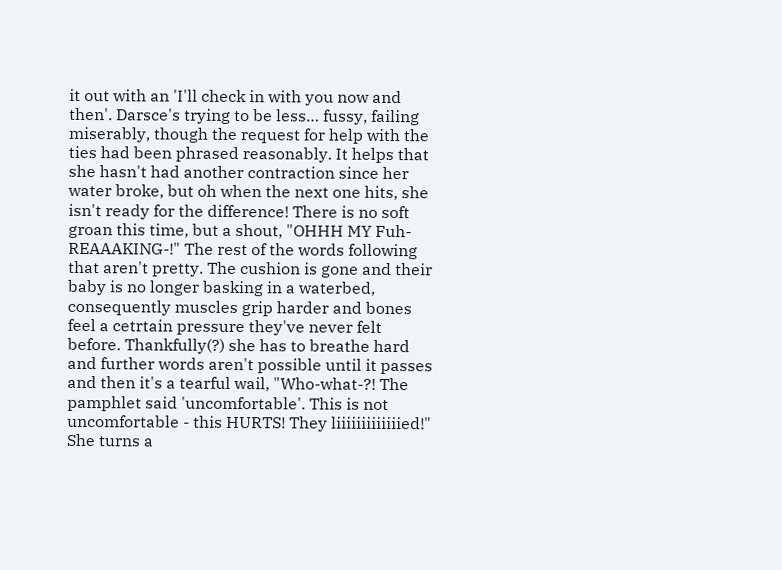it out with an 'I'll check in with you now and then'. Darsce's trying to be less… fussy, failing miserably, though the request for help with the ties had been phrased reasonably. It helps that she hasn't had another contraction since her water broke, but oh when the next one hits, she isn't ready for the difference! There is no soft groan this time, but a shout, "OHHH MY Fuh-REAAAKING-!" The rest of the words following that aren't pretty. The cushion is gone and their baby is no longer basking in a waterbed, consequently muscles grip harder and bones feel a cetrtain pressure they've never felt before. Thankfully(?) she has to breathe hard and further words aren't possible until it passes and then it's a tearful wail, "Who-what-?! The pamphlet said 'uncomfortable'. This is not uncomfortable - this HURTS! They liiiiiiiiiiiiied!" She turns a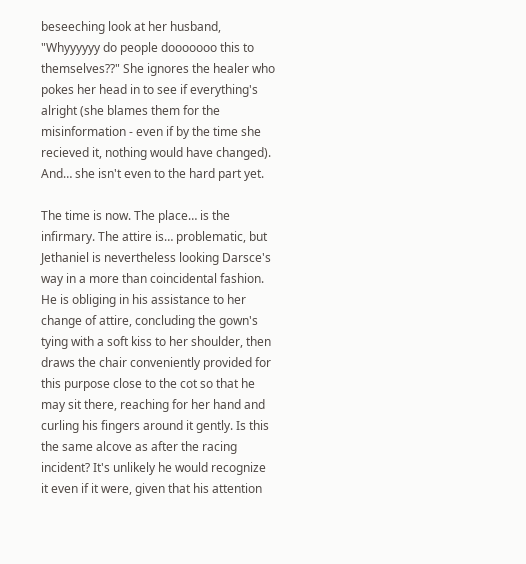beseeching look at her husband, "Whyyyyyy do people dooooooo this to themselves??" She ignores the healer who pokes her head in to see if everything's alright (she blames them for the misinformation - even if by the time she recieved it, nothing would have changed). And… she isn't even to the hard part yet.

The time is now. The place… is the infirmary. The attire is… problematic, but Jethaniel is nevertheless looking Darsce's way in a more than coincidental fashion. He is obliging in his assistance to her change of attire, concluding the gown's tying with a soft kiss to her shoulder, then draws the chair conveniently provided for this purpose close to the cot so that he may sit there, reaching for her hand and curling his fingers around it gently. Is this the same alcove as after the racing incident? It's unlikely he would recognize it even if it were, given that his attention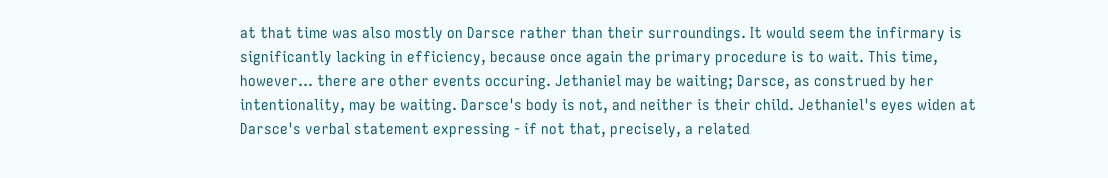at that time was also mostly on Darsce rather than their surroundings. It would seem the infirmary is significantly lacking in efficiency, because once again the primary procedure is to wait. This time, however… there are other events occuring. Jethaniel may be waiting; Darsce, as construed by her intentionality, may be waiting. Darsce's body is not, and neither is their child. Jethaniel's eyes widen at Darsce's verbal statement expressing - if not that, precisely, a related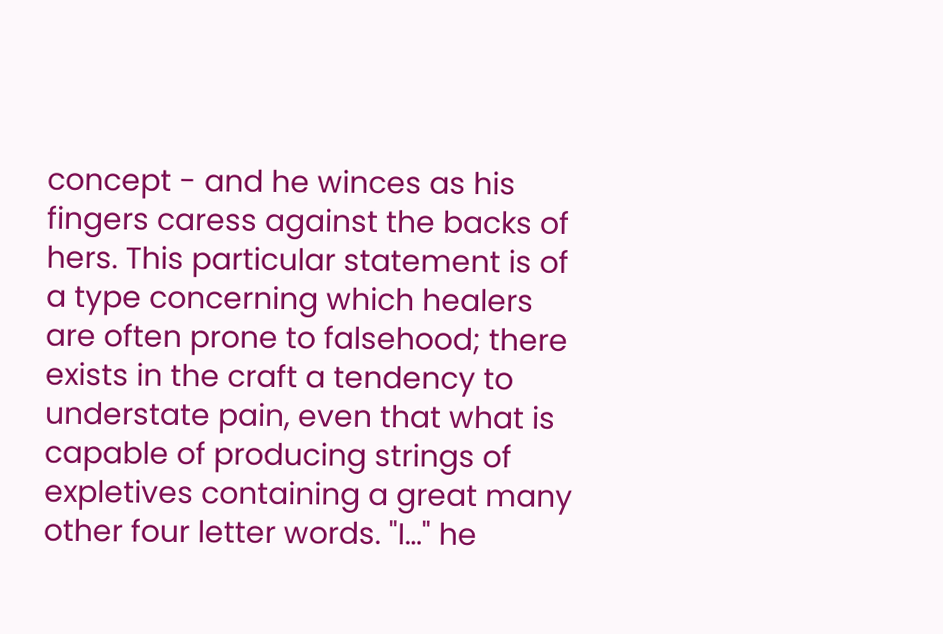concept - and he winces as his fingers caress against the backs of hers. This particular statement is of a type concerning which healers are often prone to falsehood; there exists in the craft a tendency to understate pain, even that what is capable of producing strings of expletives containing a great many other four letter words. "I…" he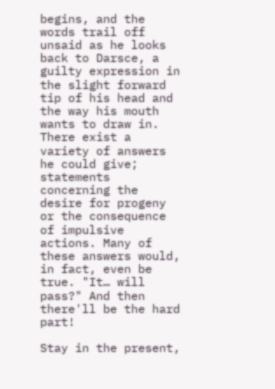begins, and the words trail off unsaid as he looks back to Darsce, a guilty expression in the slight forward tip of his head and the way his mouth wants to draw in. There exist a variety of answers he could give; statements concerning the desire for progeny or the consequence of impulsive actions. Many of these answers would, in fact, even be true. "It… will pass?" And then there'll be the hard part!

Stay in the present,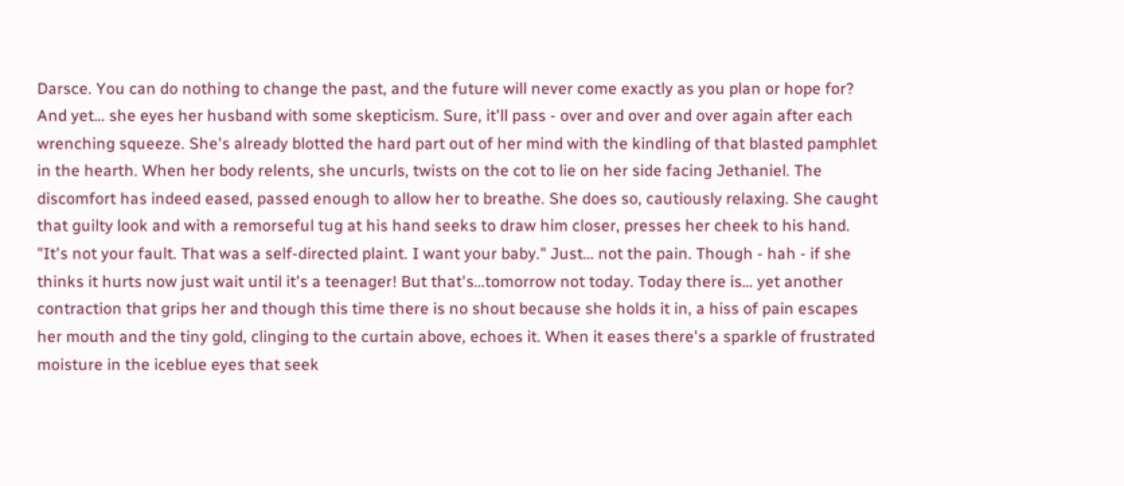Darsce. You can do nothing to change the past, and the future will never come exactly as you plan or hope for? And yet… she eyes her husband with some skepticism. Sure, it'll pass - over and over and over again after each wrenching squeeze. She's already blotted the hard part out of her mind with the kindling of that blasted pamphlet in the hearth. When her body relents, she uncurls, twists on the cot to lie on her side facing Jethaniel. The discomfort has indeed eased, passed enough to allow her to breathe. She does so, cautiously relaxing. She caught that guilty look and with a remorseful tug at his hand seeks to draw him closer, presses her cheek to his hand. "It's not your fault. That was a self-directed plaint. I want your baby." Just… not the pain. Though - hah - if she thinks it hurts now just wait until it's a teenager! But that's…tomorrow not today. Today there is… yet another contraction that grips her and though this time there is no shout because she holds it in, a hiss of pain escapes her mouth and the tiny gold, clinging to the curtain above, echoes it. When it eases there's a sparkle of frustrated moisture in the iceblue eyes that seek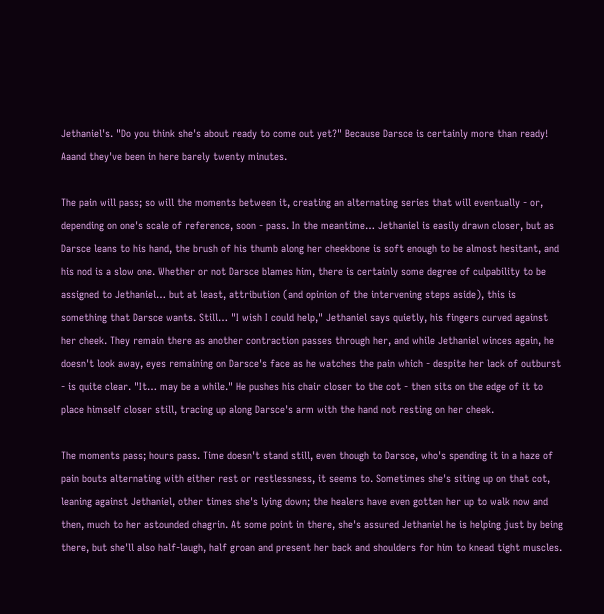Jethaniel's. "Do you think she's about ready to come out yet?" Because Darsce is certainly more than ready! Aaand they've been in here barely twenty minutes.

The pain will pass; so will the moments between it, creating an alternating series that will eventually - or, depending on one's scale of reference, soon - pass. In the meantime… Jethaniel is easily drawn closer, but as Darsce leans to his hand, the brush of his thumb along her cheekbone is soft enough to be almost hesitant, and his nod is a slow one. Whether or not Darsce blames him, there is certainly some degree of culpability to be assigned to Jethaniel… but at least, attribution (and opinion of the intervening steps aside), this is something that Darsce wants. Still… "I wish I could help," Jethaniel says quietly, his fingers curved against her cheek. They remain there as another contraction passes through her, and while Jethaniel winces again, he doesn't look away, eyes remaining on Darsce's face as he watches the pain which - despite her lack of outburst - is quite clear. "It… may be a while." He pushes his chair closer to the cot - then sits on the edge of it to place himself closer still, tracing up along Darsce's arm with the hand not resting on her cheek.

The moments pass; hours pass. Time doesn't stand still, even though to Darsce, who's spending it in a haze of pain bouts alternating with either rest or restlessness, it seems to. Sometimes she's siting up on that cot, leaning against Jethaniel, other times she's lying down; the healers have even gotten her up to walk now and then, much to her astounded chagrin. At some point in there, she's assured Jethaniel he is helping just by being there, but she'll also half-laugh, half groan and present her back and shoulders for him to knead tight muscles.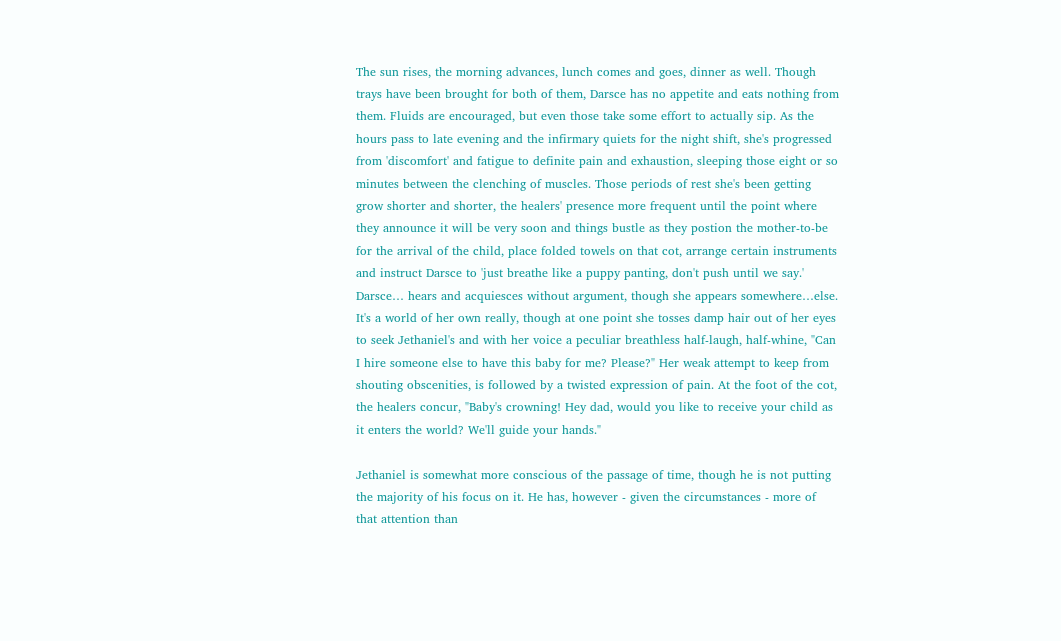The sun rises, the morning advances, lunch comes and goes, dinner as well. Though trays have been brought for both of them, Darsce has no appetite and eats nothing from them. Fluids are encouraged, but even those take some effort to actually sip. As the hours pass to late evening and the infirmary quiets for the night shift, she's progressed from 'discomfort' and fatigue to definite pain and exhaustion, sleeping those eight or so minutes between the clenching of muscles. Those periods of rest she's been getting grow shorter and shorter, the healers' presence more frequent until the point where they announce it will be very soon and things bustle as they postion the mother-to-be for the arrival of the child, place folded towels on that cot, arrange certain instruments and instruct Darsce to 'just breathe like a puppy panting, don't push until we say.' Darsce… hears and acquiesces without argument, though she appears somewhere…else. It's a world of her own really, though at one point she tosses damp hair out of her eyes to seek Jethaniel's and with her voice a peculiar breathless half-laugh, half-whine, "Can I hire someone else to have this baby for me? Please?" Her weak attempt to keep from shouting obscenities, is followed by a twisted expression of pain. At the foot of the cot, the healers concur, "Baby's crowning! Hey dad, would you like to receive your child as it enters the world? We'll guide your hands."

Jethaniel is somewhat more conscious of the passage of time, though he is not putting the majority of his focus on it. He has, however - given the circumstances - more of that attention than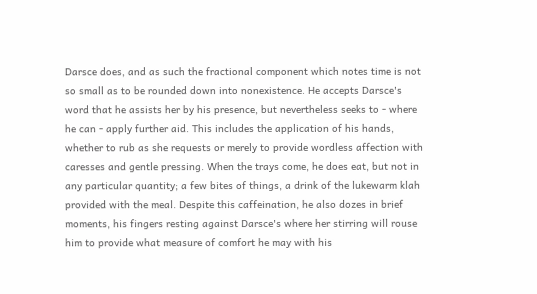Darsce does, and as such the fractional component which notes time is not so small as to be rounded down into nonexistence. He accepts Darsce's word that he assists her by his presence, but nevertheless seeks to - where he can - apply further aid. This includes the application of his hands, whether to rub as she requests or merely to provide wordless affection with caresses and gentle pressing. When the trays come, he does eat, but not in any particular quantity; a few bites of things, a drink of the lukewarm klah provided with the meal. Despite this caffeination, he also dozes in brief moments, his fingers resting against Darsce's where her stirring will rouse him to provide what measure of comfort he may with his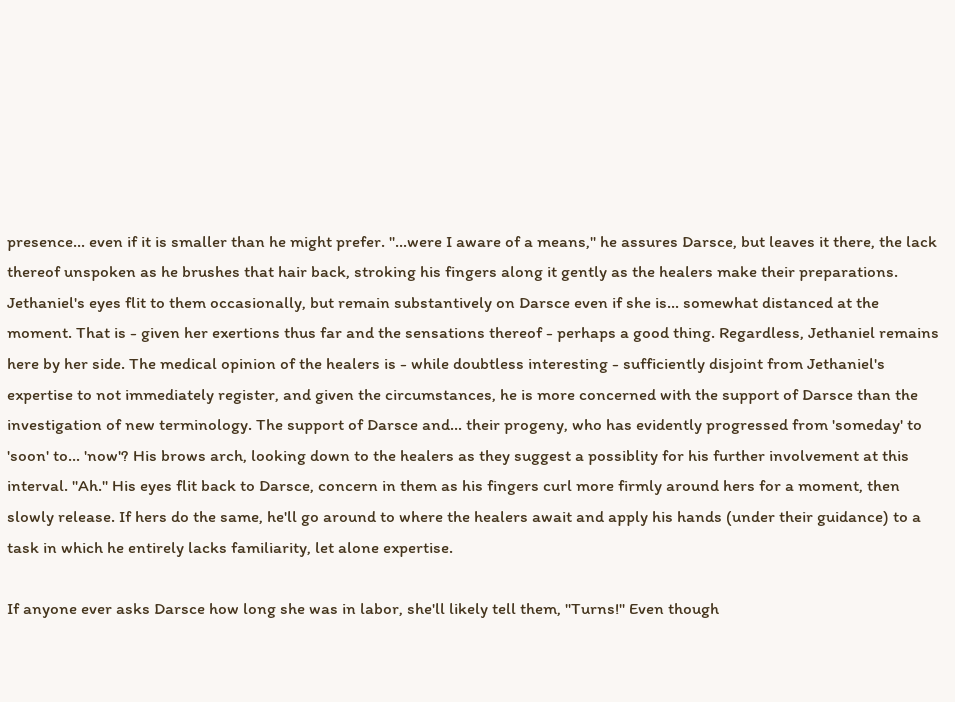presence… even if it is smaller than he might prefer. "…were I aware of a means," he assures Darsce, but leaves it there, the lack thereof unspoken as he brushes that hair back, stroking his fingers along it gently as the healers make their preparations. Jethaniel's eyes flit to them occasionally, but remain substantively on Darsce even if she is… somewhat distanced at the moment. That is - given her exertions thus far and the sensations thereof - perhaps a good thing. Regardless, Jethaniel remains here by her side. The medical opinion of the healers is - while doubtless interesting - sufficiently disjoint from Jethaniel's expertise to not immediately register, and given the circumstances, he is more concerned with the support of Darsce than the investigation of new terminology. The support of Darsce and… their progeny, who has evidently progressed from 'someday' to 'soon' to… 'now'? His brows arch, looking down to the healers as they suggest a possiblity for his further involvement at this interval. "Ah." His eyes flit back to Darsce, concern in them as his fingers curl more firmly around hers for a moment, then slowly release. If hers do the same, he'll go around to where the healers await and apply his hands (under their guidance) to a task in which he entirely lacks familiarity, let alone expertise.

If anyone ever asks Darsce how long she was in labor, she'll likely tell them, "Turns!" Even though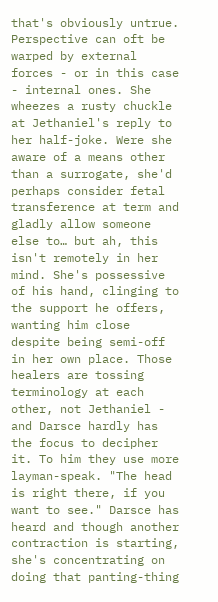that's obviously untrue. Perspective can oft be warped by external forces - or in this case - internal ones. She wheezes a rusty chuckle at Jethaniel's reply to her half-joke. Were she aware of a means other than a surrogate, she'd perhaps consider fetal transference at term and gladly allow someone else to… but ah, this isn't remotely in her mind. She's possessive of his hand, clinging to the support he offers, wanting him close despite being semi-off in her own place. Those healers are tossing terminology at each other, not Jethaniel - and Darsce hardly has the focus to decipher it. To him they use more layman-speak. "The head is right there, if you want to see." Darsce has heard and though another contraction is starting, she's concentrating on doing that panting-thing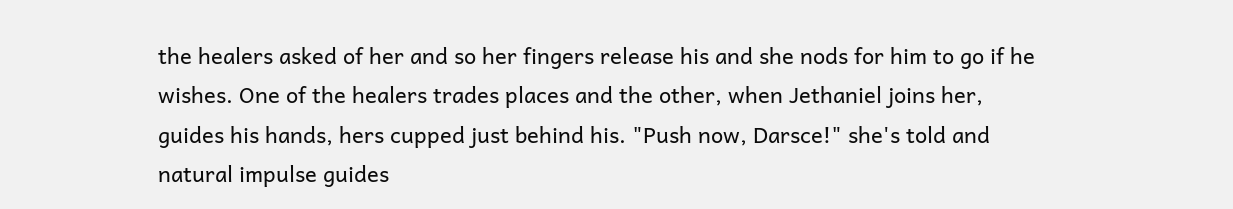the healers asked of her and so her fingers release his and she nods for him to go if he wishes. One of the healers trades places and the other, when Jethaniel joins her, guides his hands, hers cupped just behind his. "Push now, Darsce!" she's told and natural impulse guides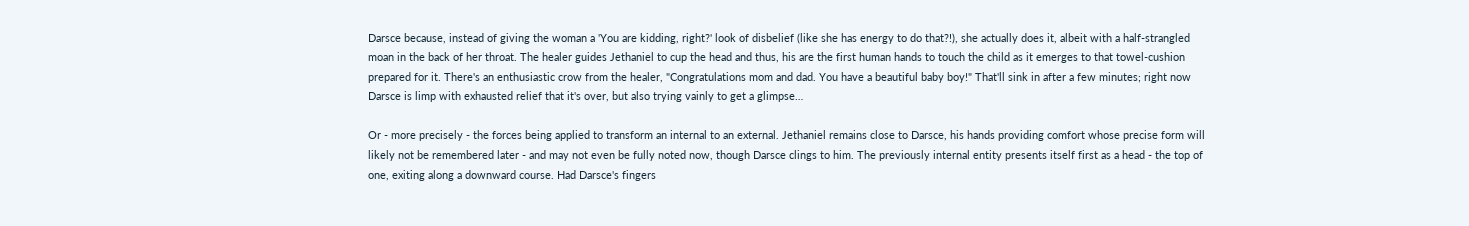Darsce because, instead of giving the woman a 'You are kidding, right?' look of disbelief (like she has energy to do that?!), she actually does it, albeit with a half-strangled moan in the back of her throat. The healer guides Jethaniel to cup the head and thus, his are the first human hands to touch the child as it emerges to that towel-cushion prepared for it. There's an enthusiastic crow from the healer, "Congratulations mom and dad. You have a beautiful baby boy!" That'll sink in after a few minutes; right now Darsce is limp with exhausted relief that it's over, but also trying vainly to get a glimpse…

Or - more precisely - the forces being applied to transform an internal to an external. Jethaniel remains close to Darsce, his hands providing comfort whose precise form will likely not be remembered later - and may not even be fully noted now, though Darsce clings to him. The previously internal entity presents itself first as a head - the top of one, exiting along a downward course. Had Darsce's fingers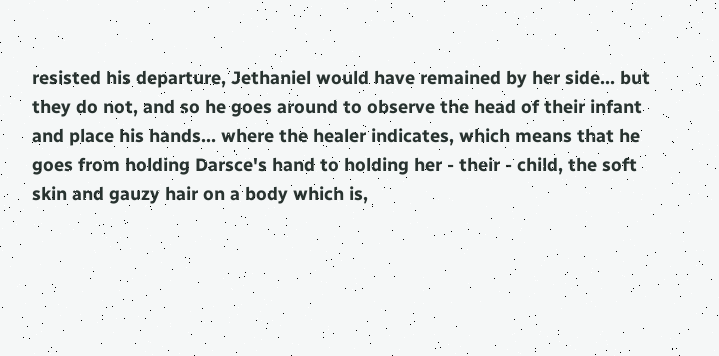resisted his departure, Jethaniel would have remained by her side… but they do not, and so he goes around to observe the head of their infant and place his hands… where the healer indicates, which means that he goes from holding Darsce's hand to holding her - their - child, the soft skin and gauzy hair on a body which is,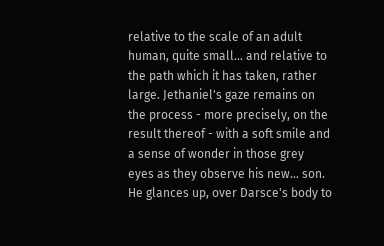relative to the scale of an adult human, quite small… and relative to the path which it has taken, rather large. Jethaniel's gaze remains on the process - more precisely, on the result thereof - with a soft smile and a sense of wonder in those grey eyes as they observe his new… son. He glances up, over Darsce's body to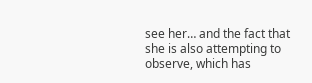see her… and the fact that she is also attempting to observe, which has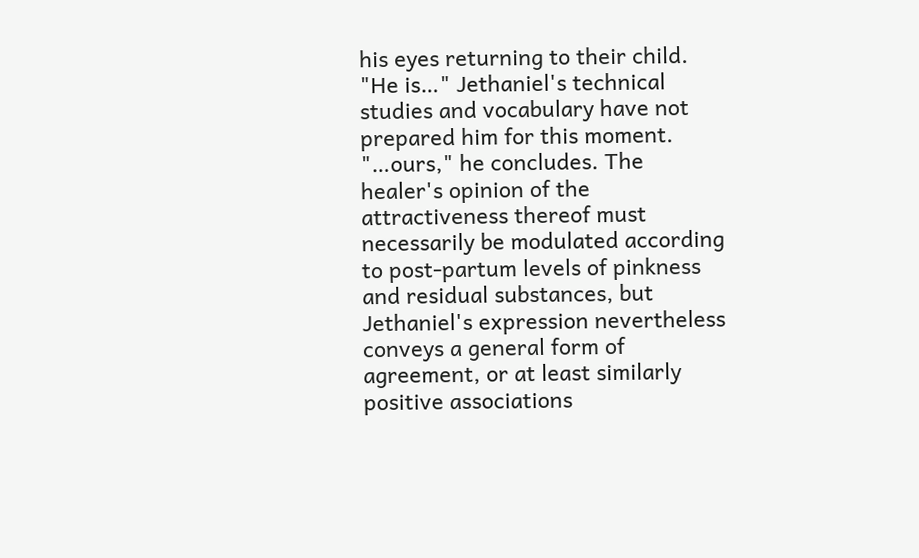his eyes returning to their child. "He is…" Jethaniel's technical studies and vocabulary have not prepared him for this moment. "…ours," he concludes. The healer's opinion of the attractiveness thereof must necessarily be modulated according to post-partum levels of pinkness and residual substances, but Jethaniel's expression nevertheless conveys a general form of agreement, or at least similarly positive associations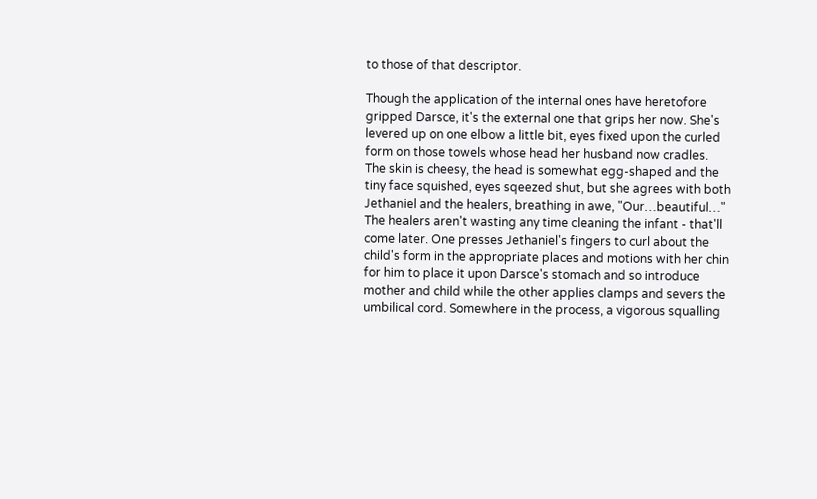to those of that descriptor.

Though the application of the internal ones have heretofore gripped Darsce, it's the external one that grips her now. She's levered up on one elbow a little bit, eyes fixed upon the curled form on those towels whose head her husband now cradles. The skin is cheesy, the head is somewhat egg-shaped and the tiny face squished, eyes sqeezed shut, but she agrees with both Jethaniel and the healers, breathing in awe, "Our…beautiful…" The healers aren't wasting any time cleaning the infant - that'll come later. One presses Jethaniel's fingers to curl about the child's form in the appropriate places and motions with her chin for him to place it upon Darsce's stomach and so introduce mother and child while the other applies clamps and severs the umbilical cord. Somewhere in the process, a vigorous squalling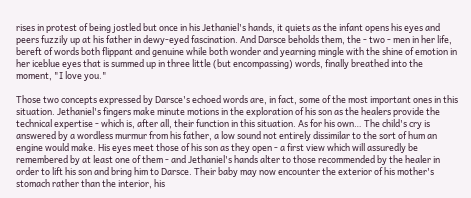rises in protest of being jostled but once in his Jethaniel's hands, it quiets as the infant opens his eyes and peers fuzzily up at his father in dewy-eyed fascination. And Darsce beholds them, the - two - men in her life, bereft of words both flippant and genuine while both wonder and yearning mingle with the shine of emotion in her iceblue eyes that is summed up in three little (but encompassing) words, finally breathed into the moment, "I love you."

Those two concepts expressed by Darsce's echoed words are, in fact, some of the most important ones in this situation. Jethaniel's fingers make minute motions in the exploration of his son as the healers provide the technical expertise - which is, after all, their function in this situation. As for his own… The child's cry is answered by a wordless murmur from his father, a low sound not entirely dissimilar to the sort of hum an engine would make. His eyes meet those of his son as they open - a first view which will assuredly be remembered by at least one of them - and Jethaniel's hands alter to those recommended by the healer in order to lift his son and bring him to Darsce. Their baby may now encounter the exterior of his mother's stomach rather than the interior, his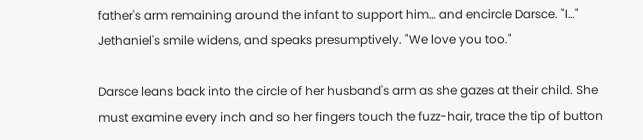father's arm remaining around the infant to support him… and encircle Darsce. "I…" Jethaniel's smile widens, and speaks presumptively. "We love you too."

Darsce leans back into the circle of her husband's arm as she gazes at their child. She must examine every inch and so her fingers touch the fuzz-hair, trace the tip of button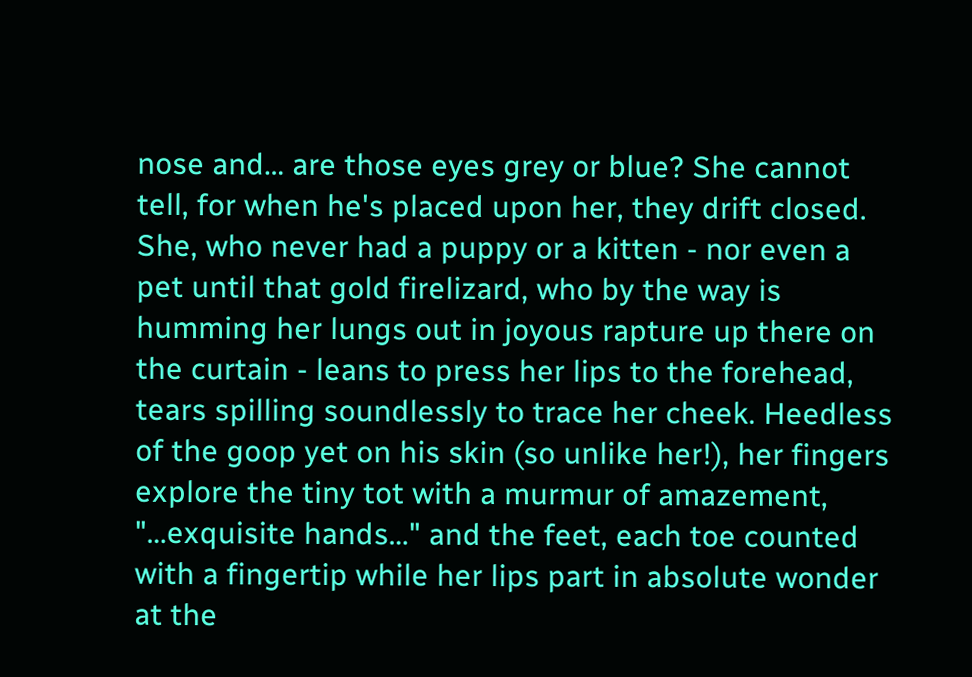nose and… are those eyes grey or blue? She cannot tell, for when he's placed upon her, they drift closed. She, who never had a puppy or a kitten - nor even a pet until that gold firelizard, who by the way is humming her lungs out in joyous rapture up there on the curtain - leans to press her lips to the forehead, tears spilling soundlessly to trace her cheek. Heedless of the goop yet on his skin (so unlike her!), her fingers explore the tiny tot with a murmur of amazement, "…exquisite hands…" and the feet, each toe counted with a fingertip while her lips part in absolute wonder at the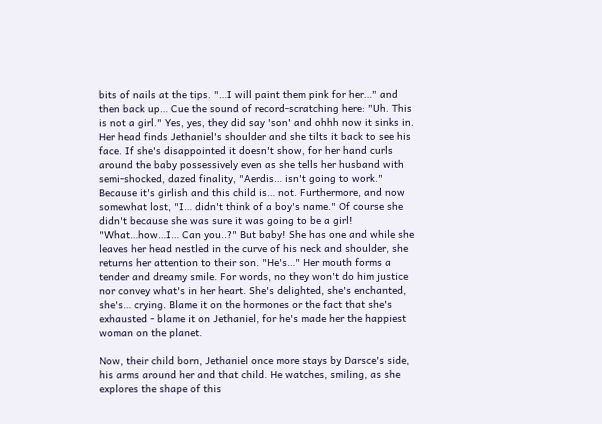bits of nails at the tips. "…I will paint them pink for her…" and then back up… Cue the sound of record-scratching here: "Uh. This is not a girl." Yes, yes, they did say 'son' and ohhh now it sinks in. Her head finds Jethaniel's shoulder and she tilts it back to see his face. If she's disappointed it doesn't show, for her hand curls around the baby possessively even as she tells her husband with semi-shocked, dazed finality, "Aerdis… isn't going to work." Because it's girlish and this child is… not. Furthermore, and now somewhat lost, "I… didn't think of a boy's name." Of course she didn't because she was sure it was going to be a girl! "What…how…I… Can you..?" But baby! She has one and while she leaves her head nestled in the curve of his neck and shoulder, she returns her attention to their son. "He's…" Her mouth forms a tender and dreamy smile. For words, no they won't do him justice nor convey what's in her heart. She's delighted, she's enchanted, she's… crying. Blame it on the hormones or the fact that she's exhausted - blame it on Jethaniel, for he's made her the happiest woman on the planet.

Now, their child born, Jethaniel once more stays by Darsce's side, his arms around her and that child. He watches, smiling, as she explores the shape of this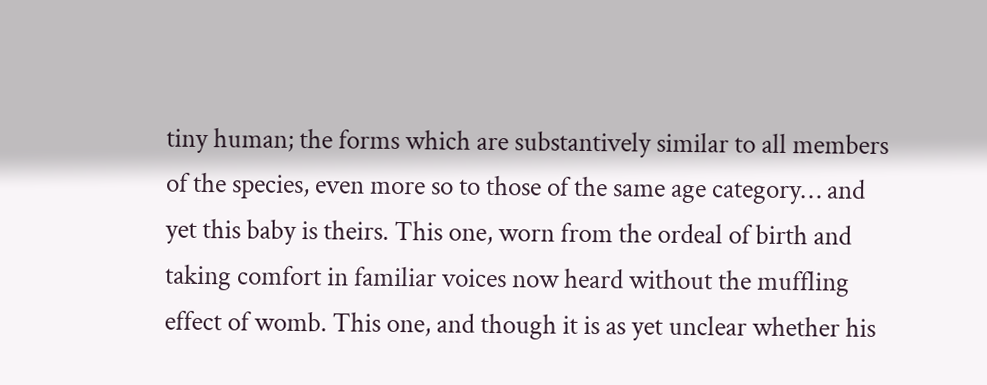tiny human; the forms which are substantively similar to all members of the species, even more so to those of the same age category… and yet this baby is theirs. This one, worn from the ordeal of birth and taking comfort in familiar voices now heard without the muffling effect of womb. This one, and though it is as yet unclear whether his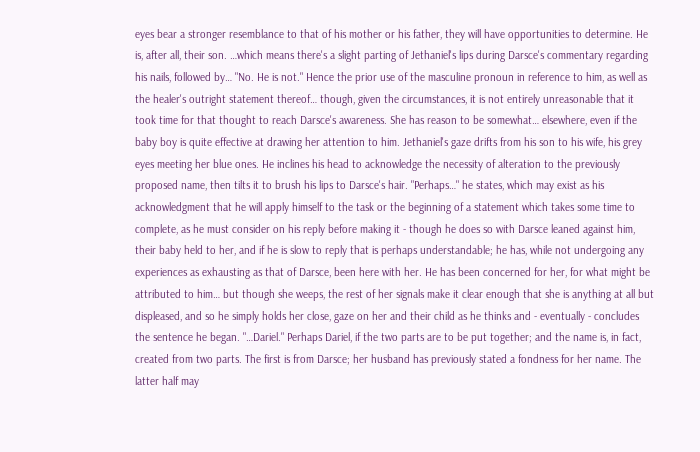eyes bear a stronger resemblance to that of his mother or his father, they will have opportunities to determine. He is, after all, their son. …which means there's a slight parting of Jethaniel's lips during Darsce's commentary regarding his nails, followed by… "No. He is not." Hence the prior use of the masculine pronoun in reference to him, as well as the healer's outright statement thereof… though, given the circumstances, it is not entirely unreasonable that it took time for that thought to reach Darsce's awareness. She has reason to be somewhat… elsewhere, even if the baby boy is quite effective at drawing her attention to him. Jethaniel's gaze drifts from his son to his wife, his grey eyes meeting her blue ones. He inclines his head to acknowledge the necessity of alteration to the previously proposed name, then tilts it to brush his lips to Darsce's hair. "Perhaps…" he states, which may exist as his acknowledgment that he will apply himself to the task or the beginning of a statement which takes some time to complete, as he must consider on his reply before making it - though he does so with Darsce leaned against him, their baby held to her, and if he is slow to reply that is perhaps understandable; he has, while not undergoing any experiences as exhausting as that of Darsce, been here with her. He has been concerned for her, for what might be attributed to him… but though she weeps, the rest of her signals make it clear enough that she is anything at all but displeased, and so he simply holds her close, gaze on her and their child as he thinks and - eventually - concludes the sentence he began. "…Dariel." Perhaps Dariel, if the two parts are to be put together; and the name is, in fact, created from two parts. The first is from Darsce; her husband has previously stated a fondness for her name. The latter half may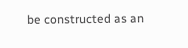be constructed as an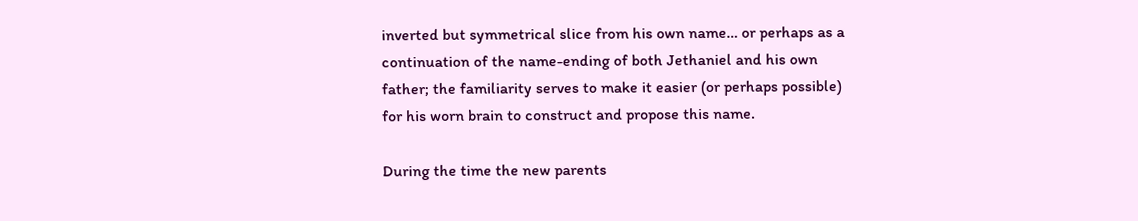inverted but symmetrical slice from his own name… or perhaps as a continuation of the name-ending of both Jethaniel and his own father; the familiarity serves to make it easier (or perhaps possible) for his worn brain to construct and propose this name.

During the time the new parents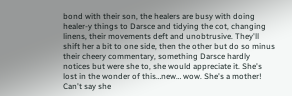bond with their son, the healers are busy with doing healer-y things to Darsce and tidying the cot, changing linens, their movements deft and unobtrusive. They'll shift her a bit to one side, then the other but do so minus their cheery commentary, something Darsce hardly notices but were she to, she would appreciate it. She's lost in the wonder of this…new… wow. She's a mother! Can't say she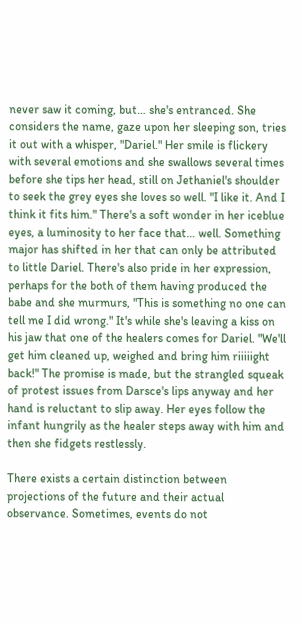never saw it coming, but… she's entranced. She considers the name, gaze upon her sleeping son, tries it out with a whisper, "Dariel." Her smile is flickery with several emotions and she swallows several times before she tips her head, still on Jethaniel's shoulder to seek the grey eyes she loves so well. "I like it. And I think it fits him." There's a soft wonder in her iceblue eyes, a luminosity to her face that… well. Something major has shifted in her that can only be attributed to little Dariel. There's also pride in her expression, perhaps for the both of them having produced the babe and she murmurs, "This is something no one can tell me I did wrong." It's while she's leaving a kiss on his jaw that one of the healers comes for Dariel. "We'll get him cleaned up, weighed and bring him riiiiight back!" The promise is made, but the strangled squeak of protest issues from Darsce's lips anyway and her hand is reluctant to slip away. Her eyes follow the infant hungrily as the healer steps away with him and then she fidgets restlessly.

There exists a certain distinction between projections of the future and their actual observance. Sometimes, events do not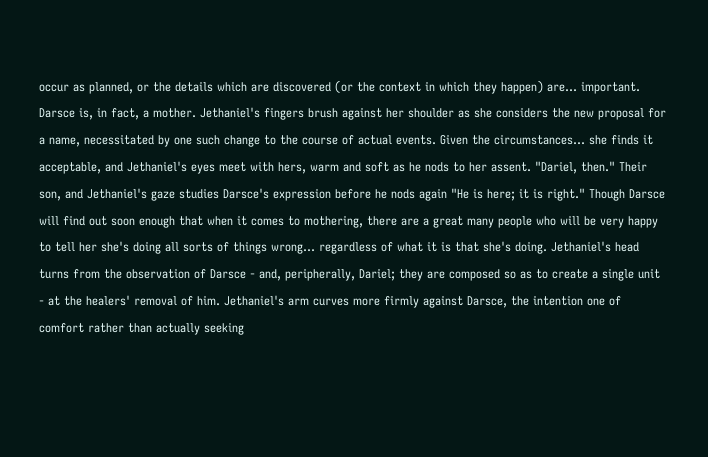occur as planned, or the details which are discovered (or the context in which they happen) are… important. Darsce is, in fact, a mother. Jethaniel's fingers brush against her shoulder as she considers the new proposal for a name, necessitated by one such change to the course of actual events. Given the circumstances… she finds it acceptable, and Jethaniel's eyes meet with hers, warm and soft as he nods to her assent. "Dariel, then." Their son, and Jethaniel's gaze studies Darsce's expression before he nods again "He is here; it is right." Though Darsce will find out soon enough that when it comes to mothering, there are a great many people who will be very happy to tell her she's doing all sorts of things wrong… regardless of what it is that she's doing. Jethaniel's head turns from the observation of Darsce - and, peripherally, Dariel; they are composed so as to create a single unit - at the healers' removal of him. Jethaniel's arm curves more firmly against Darsce, the intention one of comfort rather than actually seeking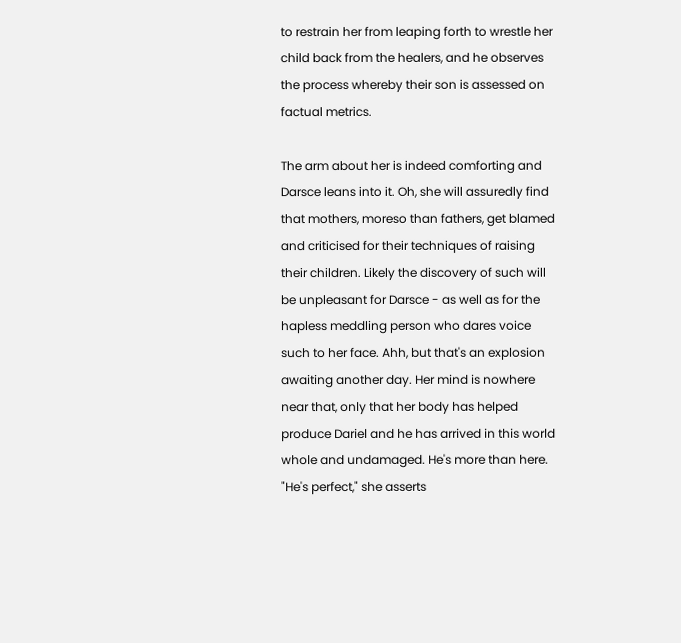to restrain her from leaping forth to wrestle her child back from the healers, and he observes the process whereby their son is assessed on factual metrics.

The arm about her is indeed comforting and Darsce leans into it. Oh, she will assuredly find that mothers, moreso than fathers, get blamed and criticised for their techniques of raising their children. Likely the discovery of such will be unpleasant for Darsce - as well as for the hapless meddling person who dares voice such to her face. Ahh, but that's an explosion awaiting another day. Her mind is nowhere near that, only that her body has helped produce Dariel and he has arrived in this world whole and undamaged. He's more than here. "He's perfect," she asserts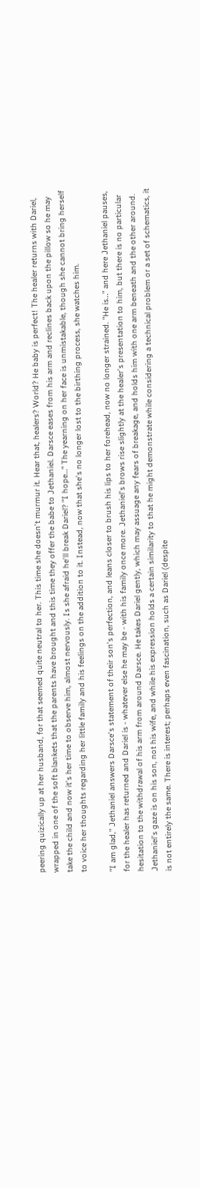peering quizically up at her husband, for that seemed quite neutral to her. This time she doesn't murmur it. Hear that, healers? World? He baby is perfect! The healer returns with Dariel, wrapped in one of the soft blankets that the parents have brought and this time they offer the babe to Jethaniel. Darsce eases from his arm and reclines back upon the pillow so he may take the child and now it's her time to observe him, almost nervously. Is she afraid he'll break Dariel? "I hope…" The yearning on her face is unmistakable, though she cannot bring herself to voice her thoughts regarding her little family and his feelings on the addition to it. Instead, now that she's no longer lost to the birthing process, she watches him.

"I am glad," Jethaniel answers Darsce's statement of their son's perfection, and leans closer to brush his lips to her forehead, now no longer strained. "He is…" and here Jethaniel pauses, for the healer has returned and Dariel is - whatever else he may be - with his family once more. Jethaniel's brows rise slightly at the healer's presentation to him, but there is no particular hesitation to the withdrawal of his arm from around Darsce. He takes Dariel gently, which may assuage any fears of breakage, and holds him with one arm beneath and the other around. Jethaniel's gaze is on his son, not his wife, and while his expression holds a certain similarity to that he might demonstrate while considering a technical problem or a set of schematics, it is not entirely the same. There is interest; perhaps even fascination, such as Dariel (despite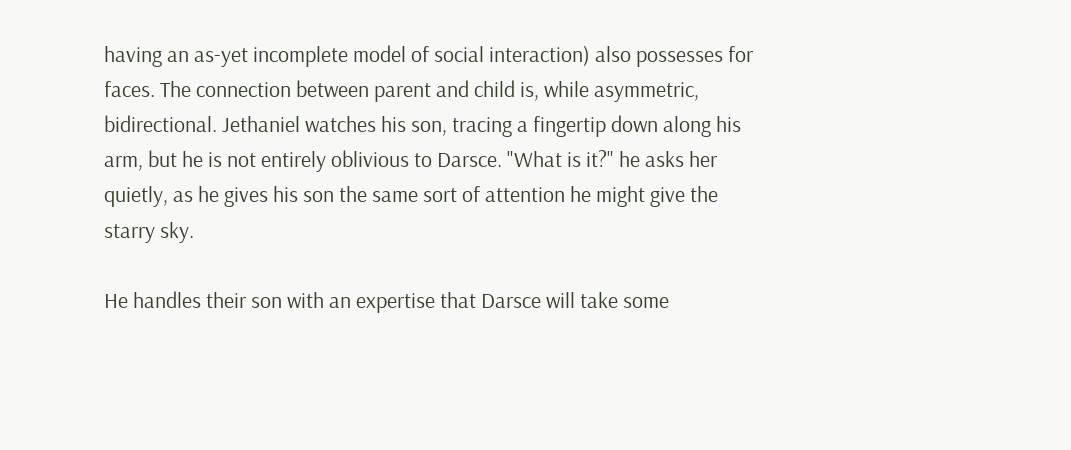having an as-yet incomplete model of social interaction) also possesses for faces. The connection between parent and child is, while asymmetric, bidirectional. Jethaniel watches his son, tracing a fingertip down along his arm, but he is not entirely oblivious to Darsce. "What is it?" he asks her quietly, as he gives his son the same sort of attention he might give the starry sky.

He handles their son with an expertise that Darsce will take some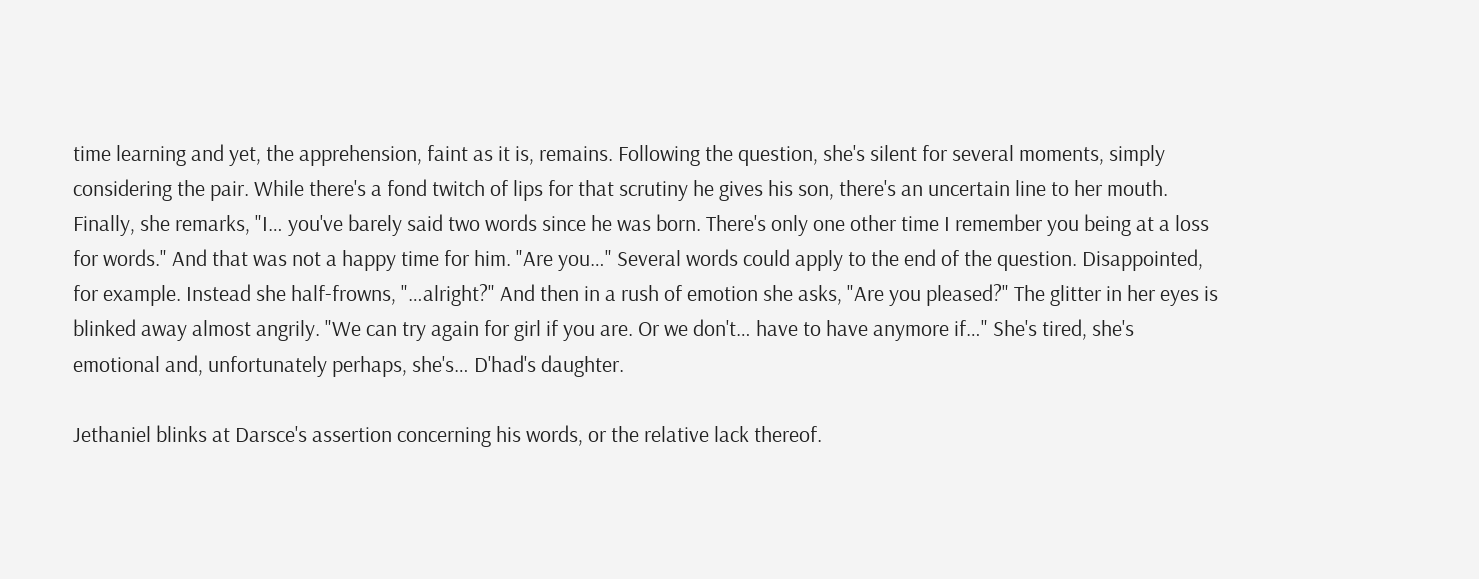time learning and yet, the apprehension, faint as it is, remains. Following the question, she's silent for several moments, simply considering the pair. While there's a fond twitch of lips for that scrutiny he gives his son, there's an uncertain line to her mouth. Finally, she remarks, "I… you've barely said two words since he was born. There's only one other time I remember you being at a loss for words." And that was not a happy time for him. "Are you…" Several words could apply to the end of the question. Disappointed, for example. Instead she half-frowns, "…alright?" And then in a rush of emotion she asks, "Are you pleased?" The glitter in her eyes is blinked away almost angrily. "We can try again for girl if you are. Or we don't… have to have anymore if…" She's tired, she's emotional and, unfortunately perhaps, she's… D'had's daughter.

Jethaniel blinks at Darsce's assertion concerning his words, or the relative lack thereof.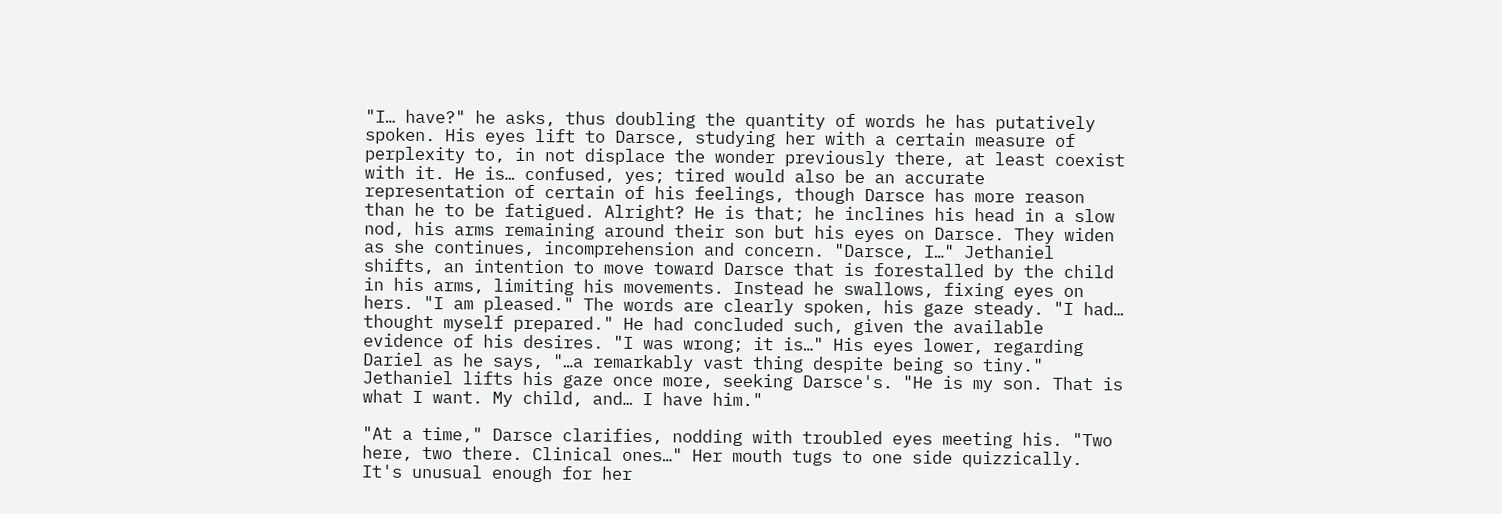"I… have?" he asks, thus doubling the quantity of words he has putatively spoken. His eyes lift to Darsce, studying her with a certain measure of perplexity to, in not displace the wonder previously there, at least coexist with it. He is… confused, yes; tired would also be an accurate representation of certain of his feelings, though Darsce has more reason than he to be fatigued. Alright? He is that; he inclines his head in a slow nod, his arms remaining around their son but his eyes on Darsce. They widen as she continues, incomprehension and concern. "Darsce, I…" Jethaniel shifts, an intention to move toward Darsce that is forestalled by the child in his arms, limiting his movements. Instead he swallows, fixing eyes on hers. "I am pleased." The words are clearly spoken, his gaze steady. "I had… thought myself prepared." He had concluded such, given the available evidence of his desires. "I was wrong; it is…" His eyes lower, regarding Dariel as he says, "…a remarkably vast thing despite being so tiny." Jethaniel lifts his gaze once more, seeking Darsce's. "He is my son. That is what I want. My child, and… I have him."

"At a time," Darsce clarifies, nodding with troubled eyes meeting his. "Two here, two there. Clinical ones…" Her mouth tugs to one side quizzically. It's unusual enough for her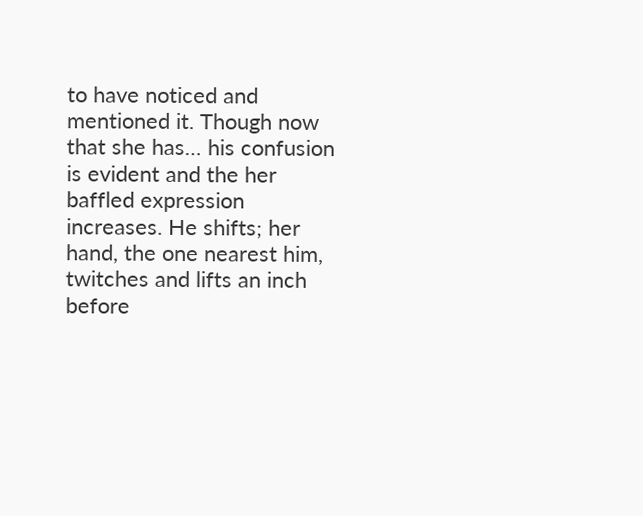to have noticed and mentioned it. Though now that she has… his confusion is evident and the her baffled expression increases. He shifts; her hand, the one nearest him, twitches and lifts an inch before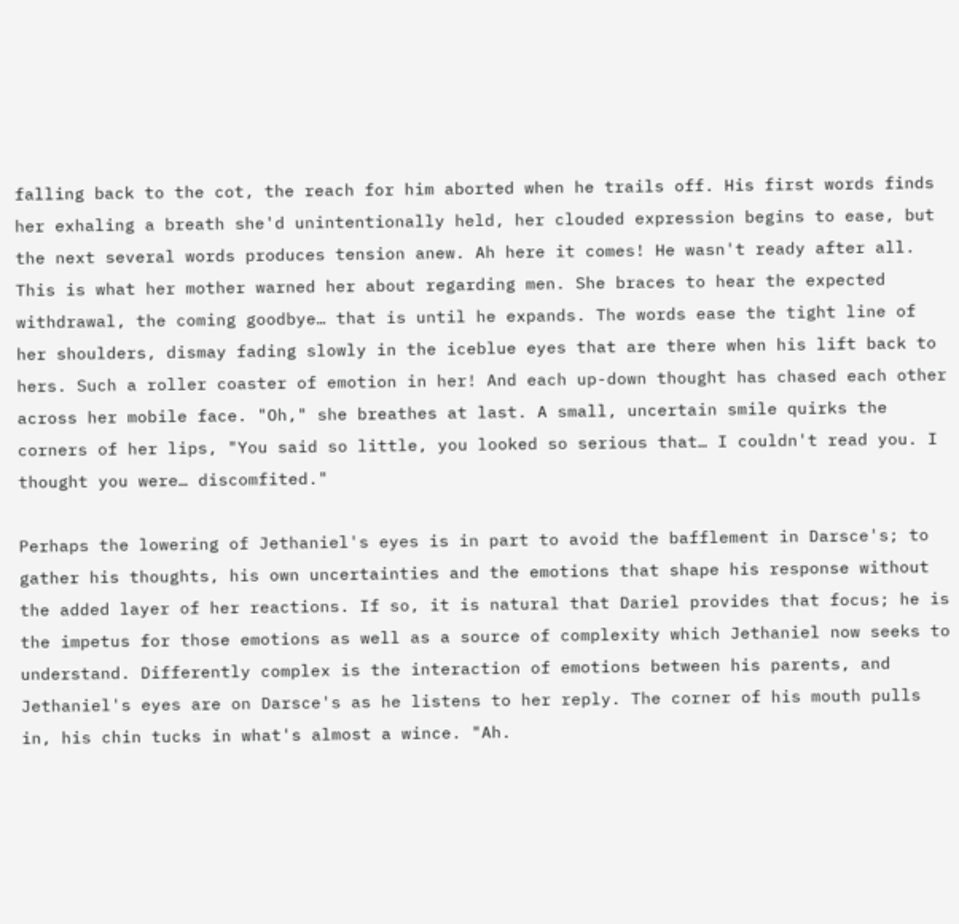falling back to the cot, the reach for him aborted when he trails off. His first words finds her exhaling a breath she'd unintentionally held, her clouded expression begins to ease, but the next several words produces tension anew. Ah here it comes! He wasn't ready after all. This is what her mother warned her about regarding men. She braces to hear the expected withdrawal, the coming goodbye… that is until he expands. The words ease the tight line of her shoulders, dismay fading slowly in the iceblue eyes that are there when his lift back to hers. Such a roller coaster of emotion in her! And each up-down thought has chased each other across her mobile face. "Oh," she breathes at last. A small, uncertain smile quirks the corners of her lips, "You said so little, you looked so serious that… I couldn't read you. I thought you were… discomfited."

Perhaps the lowering of Jethaniel's eyes is in part to avoid the bafflement in Darsce's; to gather his thoughts, his own uncertainties and the emotions that shape his response without the added layer of her reactions. If so, it is natural that Dariel provides that focus; he is the impetus for those emotions as well as a source of complexity which Jethaniel now seeks to understand. Differently complex is the interaction of emotions between his parents, and Jethaniel's eyes are on Darsce's as he listens to her reply. The corner of his mouth pulls in, his chin tucks in what's almost a wince. "Ah.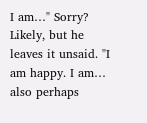I am…" Sorry? Likely, but he leaves it unsaid. "I am happy. I am… also perhaps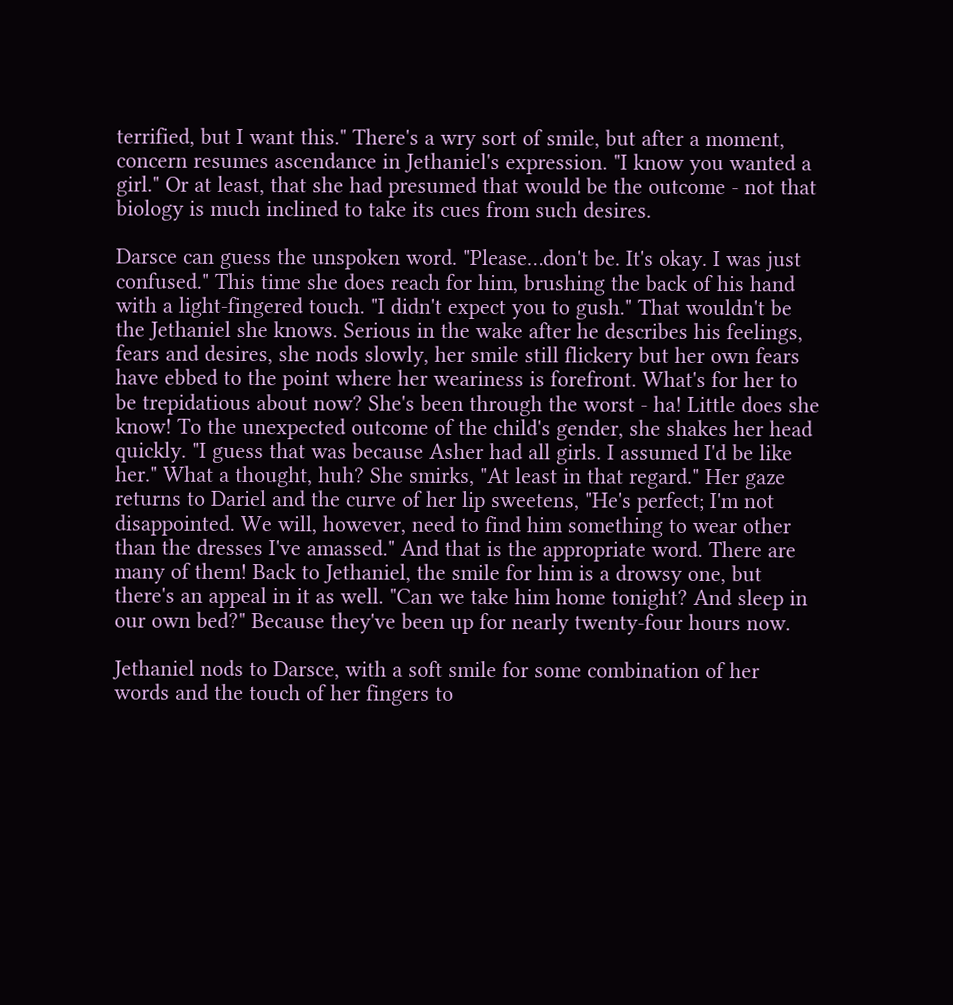terrified, but I want this." There's a wry sort of smile, but after a moment, concern resumes ascendance in Jethaniel's expression. "I know you wanted a girl." Or at least, that she had presumed that would be the outcome - not that biology is much inclined to take its cues from such desires.

Darsce can guess the unspoken word. "Please…don't be. It's okay. I was just confused." This time she does reach for him, brushing the back of his hand with a light-fingered touch. "I didn't expect you to gush." That wouldn't be the Jethaniel she knows. Serious in the wake after he describes his feelings, fears and desires, she nods slowly, her smile still flickery but her own fears have ebbed to the point where her weariness is forefront. What's for her to be trepidatious about now? She's been through the worst - ha! Little does she know! To the unexpected outcome of the child's gender, she shakes her head quickly. "I guess that was because Asher had all girls. I assumed I'd be like her." What a thought, huh? She smirks, "At least in that regard." Her gaze returns to Dariel and the curve of her lip sweetens, "He's perfect; I'm not disappointed. We will, however, need to find him something to wear other than the dresses I've amassed." And that is the appropriate word. There are many of them! Back to Jethaniel, the smile for him is a drowsy one, but there's an appeal in it as well. "Can we take him home tonight? And sleep in our own bed?" Because they've been up for nearly twenty-four hours now.

Jethaniel nods to Darsce, with a soft smile for some combination of her words and the touch of her fingers to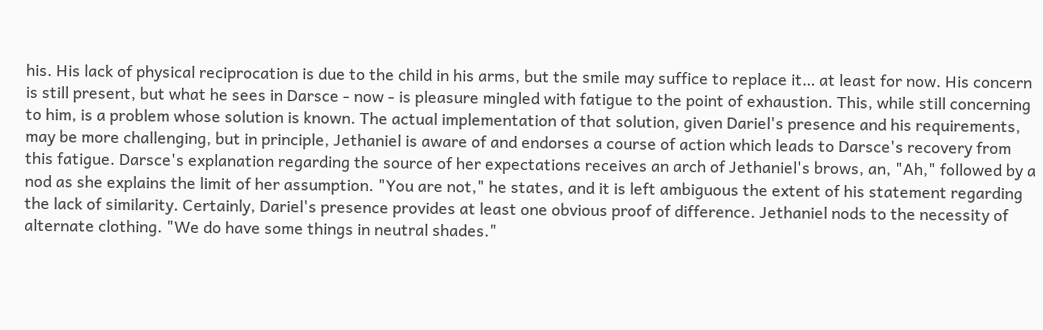his. His lack of physical reciprocation is due to the child in his arms, but the smile may suffice to replace it… at least for now. His concern is still present, but what he sees in Darsce - now - is pleasure mingled with fatigue to the point of exhaustion. This, while still concerning to him, is a problem whose solution is known. The actual implementation of that solution, given Dariel's presence and his requirements, may be more challenging, but in principle, Jethaniel is aware of and endorses a course of action which leads to Darsce's recovery from this fatigue. Darsce's explanation regarding the source of her expectations receives an arch of Jethaniel's brows, an, "Ah," followed by a nod as she explains the limit of her assumption. "You are not," he states, and it is left ambiguous the extent of his statement regarding the lack of similarity. Certainly, Dariel's presence provides at least one obvious proof of difference. Jethaniel nods to the necessity of alternate clothing. "We do have some things in neutral shades."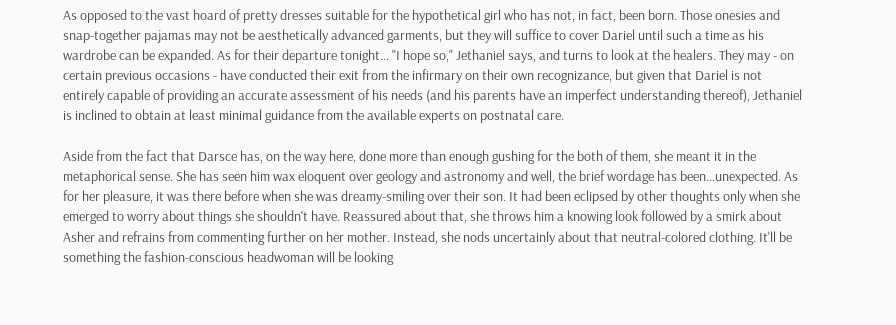As opposed to the vast hoard of pretty dresses suitable for the hypothetical girl who has not, in fact, been born. Those onesies and snap-together pajamas may not be aesthetically advanced garments, but they will suffice to cover Dariel until such a time as his wardrobe can be expanded. As for their departure tonight… "I hope so," Jethaniel says, and turns to look at the healers. They may - on certain previous occasions - have conducted their exit from the infirmary on their own recognizance, but given that Dariel is not entirely capable of providing an accurate assessment of his needs (and his parents have an imperfect understanding thereof), Jethaniel is inclined to obtain at least minimal guidance from the available experts on postnatal care.

Aside from the fact that Darsce has, on the way here, done more than enough gushing for the both of them, she meant it in the metaphorical sense. She has seen him wax eloquent over geology and astronomy and well, the brief wordage has been…unexpected. As for her pleasure, it was there before when she was dreamy-smiling over their son. It had been eclipsed by other thoughts only when she emerged to worry about things she shouldn't have. Reassured about that, she throws him a knowing look followed by a smirk about Asher and refrains from commenting further on her mother. Instead, she nods uncertainly about that neutral-colored clothing. It'll be something the fashion-conscious headwoman will be looking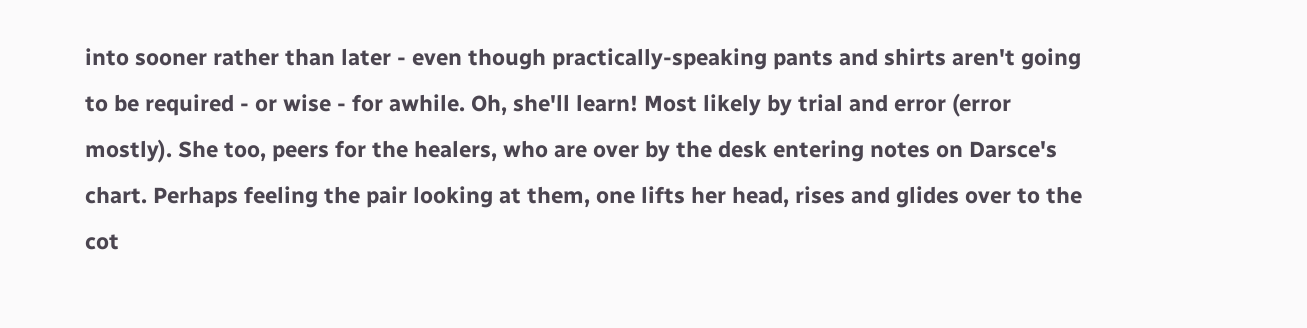into sooner rather than later - even though practically-speaking pants and shirts aren't going to be required - or wise - for awhile. Oh, she'll learn! Most likely by trial and error (error mostly). She too, peers for the healers, who are over by the desk entering notes on Darsce's chart. Perhaps feeling the pair looking at them, one lifts her head, rises and glides over to the cot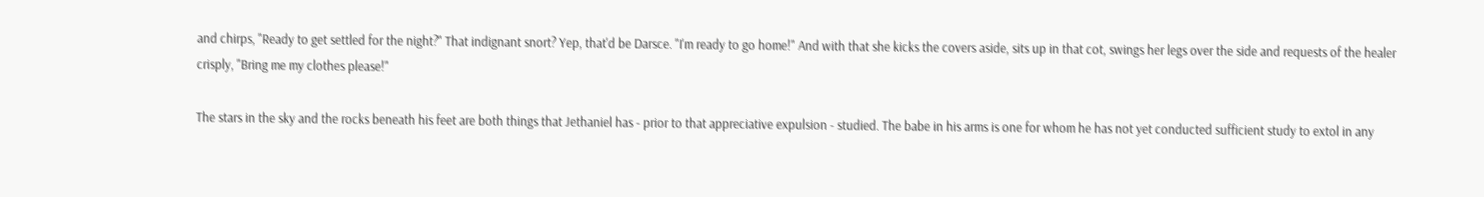and chirps, "Ready to get settled for the night?" That indignant snort? Yep, that'd be Darsce. "I'm ready to go home!" And with that she kicks the covers aside, sits up in that cot, swings her legs over the side and requests of the healer crisply, "Bring me my clothes please!"

The stars in the sky and the rocks beneath his feet are both things that Jethaniel has - prior to that appreciative expulsion - studied. The babe in his arms is one for whom he has not yet conducted sufficient study to extol in any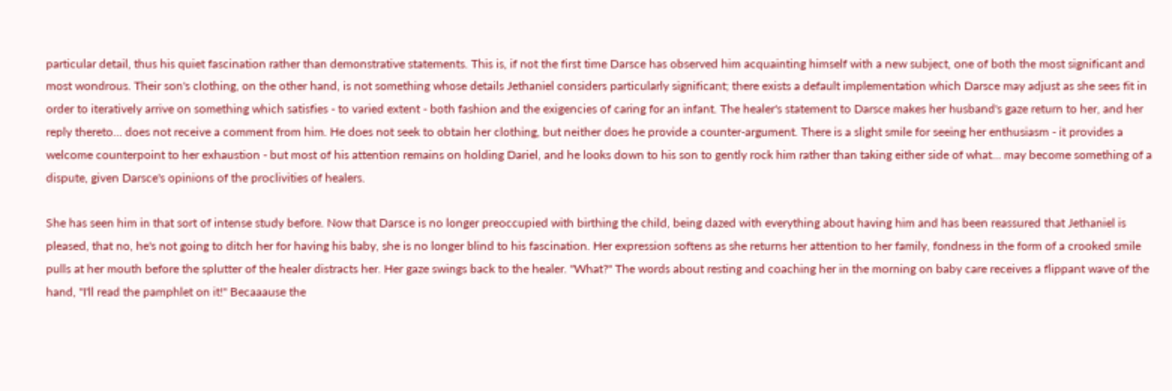particular detail, thus his quiet fascination rather than demonstrative statements. This is, if not the first time Darsce has observed him acquainting himself with a new subject, one of both the most significant and most wondrous. Their son's clothing, on the other hand, is not something whose details Jethaniel considers particularly significant; there exists a default implementation which Darsce may adjust as she sees fit in order to iteratively arrive on something which satisfies - to varied extent - both fashion and the exigencies of caring for an infant. The healer's statement to Darsce makes her husband's gaze return to her, and her reply thereto… does not receive a comment from him. He does not seek to obtain her clothing, but neither does he provide a counter-argument. There is a slight smile for seeing her enthusiasm - it provides a welcome counterpoint to her exhaustion - but most of his attention remains on holding Dariel, and he looks down to his son to gently rock him rather than taking either side of what… may become something of a dispute, given Darsce's opinions of the proclivities of healers.

She has seen him in that sort of intense study before. Now that Darsce is no longer preoccupied with birthing the child, being dazed with everything about having him and has been reassured that Jethaniel is pleased, that no, he's not going to ditch her for having his baby, she is no longer blind to his fascination. Her expression softens as she returns her attention to her family, fondness in the form of a crooked smile pulls at her mouth before the splutter of the healer distracts her. Her gaze swings back to the healer. "What?" The words about resting and coaching her in the morning on baby care receives a flippant wave of the hand, "I'll read the pamphlet on it!" Becaaause the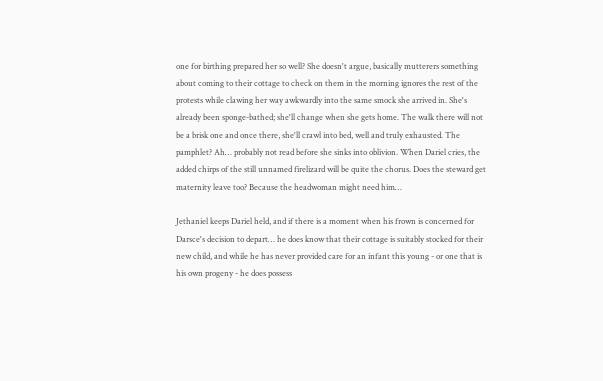one for birthing prepared her so well? She doesn't argue, basically mutterers something about coming to their cottage to check on them in the morning ignores the rest of the protests while clawing her way awkwardly into the same smock she arrived in. She's already been sponge-bathed; she'll change when she gets home. The walk there will not be a brisk one and once there, she'll crawl into bed, well and truly exhausted. The pamphlet? Ah… probably not read before she sinks into oblivion. When Dariel cries, the added chirps of the still unnamed firelizard will be quite the chorus. Does the steward get maternity leave too? Because the headwoman might need him…

Jethaniel keeps Dariel held, and if there is a moment when his frown is concerned for Darsce's decision to depart… he does know that their cottage is suitably stocked for their new child, and while he has never provided care for an infant this young - or one that is his own progeny - he does possess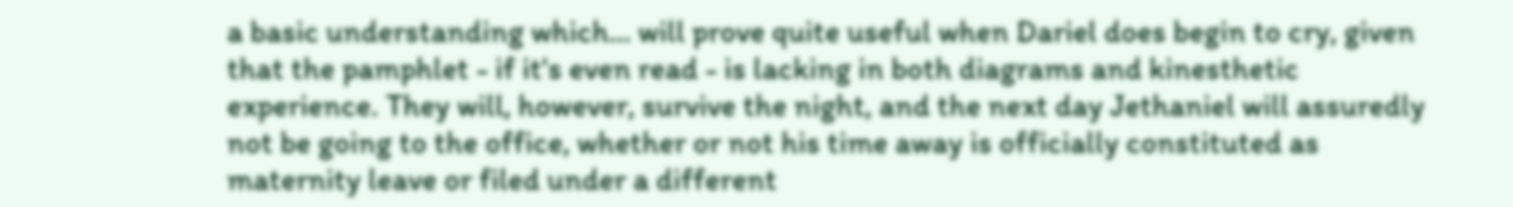a basic understanding which… will prove quite useful when Dariel does begin to cry, given that the pamphlet - if it's even read - is lacking in both diagrams and kinesthetic experience. They will, however, survive the night, and the next day Jethaniel will assuredly not be going to the office, whether or not his time away is officially constituted as maternity leave or filed under a different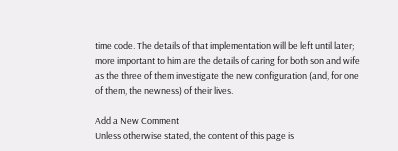time code. The details of that implementation will be left until later; more important to him are the details of caring for both son and wife as the three of them investigate the new configuration (and, for one of them, the newness) of their lives.

Add a New Comment
Unless otherwise stated, the content of this page is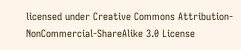licensed under Creative Commons Attribution-NonCommercial-ShareAlike 3.0 License